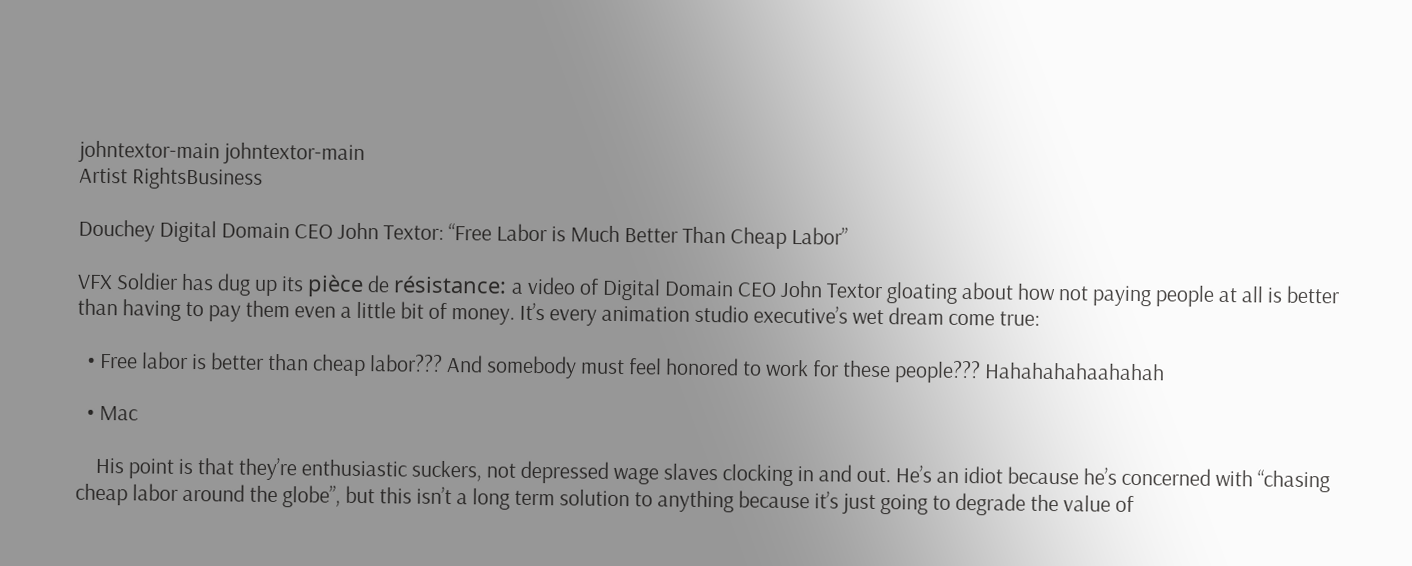johntextor-main johntextor-main
Artist RightsBusiness

Douchey Digital Domain CEO John Textor: “Free Labor is Much Better Than Cheap Labor”

VFX Soldier has dug up its pièce de résistance: a video of Digital Domain CEO John Textor gloating about how not paying people at all is better than having to pay them even a little bit of money. It’s every animation studio executive’s wet dream come true:

  • Free labor is better than cheap labor??? And somebody must feel honored to work for these people??? Hahahahahaahahah

  • Mac

    His point is that they’re enthusiastic suckers, not depressed wage slaves clocking in and out. He’s an idiot because he’s concerned with “chasing cheap labor around the globe”, but this isn’t a long term solution to anything because it’s just going to degrade the value of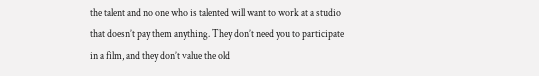the talent and no one who is talented will want to work at a studio that doesn’t pay them anything. They don’t need you to participate in a film, and they don’t value the old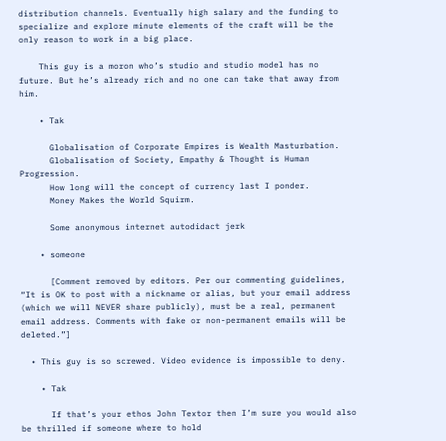distribution channels. Eventually high salary and the funding to specialize and explore minute elements of the craft will be the only reason to work in a big place.

    This guy is a moron who’s studio and studio model has no future. But he’s already rich and no one can take that away from him.

    • Tak

      Globalisation of Corporate Empires is Wealth Masturbation.
      Globalisation of Society, Empathy & Thought is Human Progression.
      How long will the concept of currency last I ponder.
      Money Makes the World Squirm.

      Some anonymous internet autodidact jerk

    • someone

      [Comment removed by editors. Per our commenting guidelines, “It is OK to post with a nickname or alias, but your email address (which we will NEVER share publicly), must be a real, permanent email address. Comments with fake or non-permanent emails will be deleted.”]

  • This guy is so screwed. Video evidence is impossible to deny.

    • Tak

      If that’s your ethos John Textor then I’m sure you would also be thrilled if someone where to hold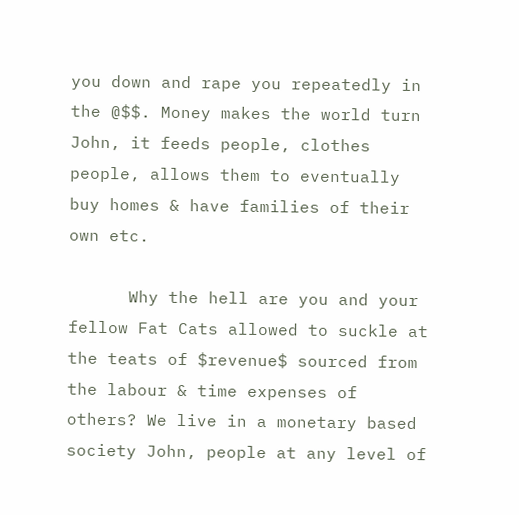you down and rape you repeatedly in the @$$. Money makes the world turn John, it feeds people, clothes people, allows them to eventually buy homes & have families of their own etc.

      Why the hell are you and your fellow Fat Cats allowed to suckle at the teats of $revenue$ sourced from the labour & time expenses of others? We live in a monetary based society John, people at any level of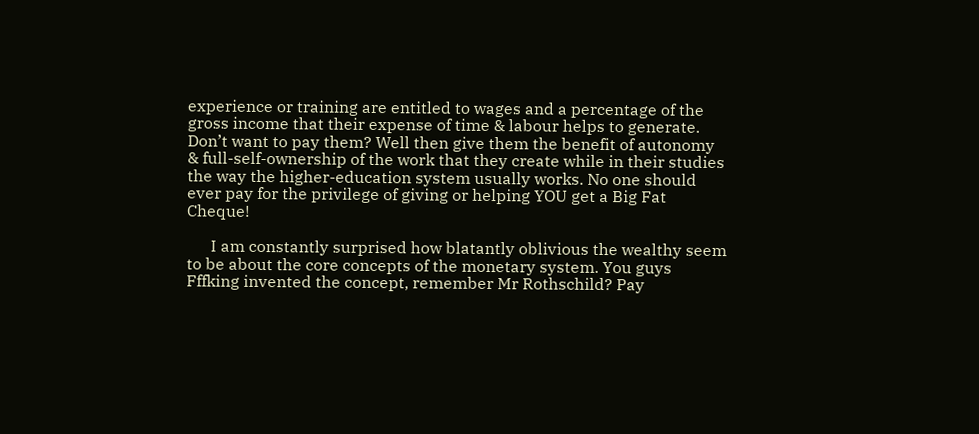experience or training are entitled to wages and a percentage of the gross income that their expense of time & labour helps to generate. Don’t want to pay them? Well then give them the benefit of autonomy & full-self-ownership of the work that they create while in their studies the way the higher-education system usually works. No one should ever pay for the privilege of giving or helping YOU get a Big Fat Cheque!

      I am constantly surprised how blatantly oblivious the wealthy seem to be about the core concepts of the monetary system. You guys Fffking invented the concept, remember Mr Rothschild? Pay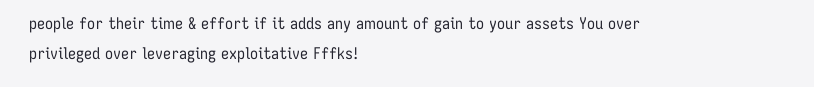people for their time & effort if it adds any amount of gain to your assets You over privileged over leveraging exploitative Fffks!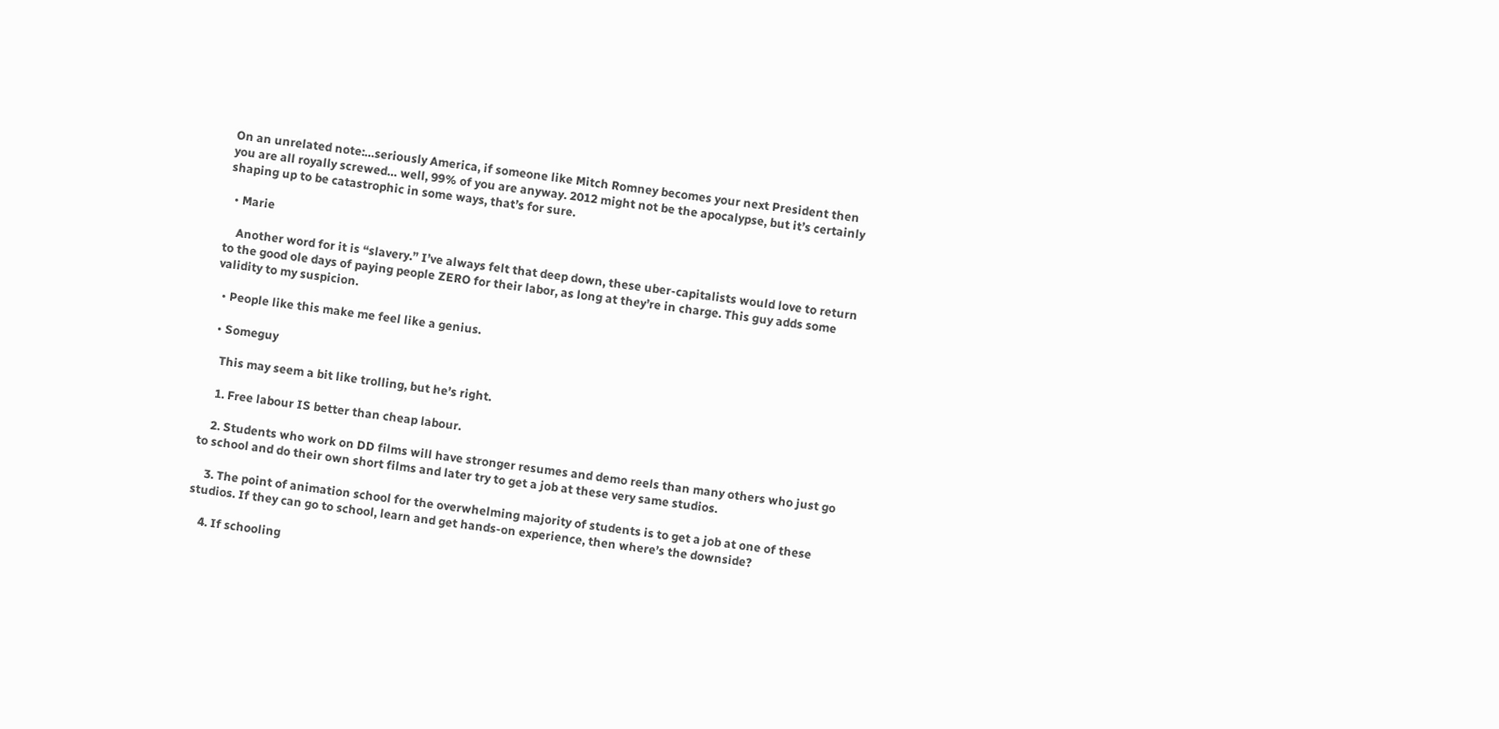On an unrelated note:…seriously America, if someone like Mitch Romney becomes your next President then you are all royally screwed… well, 99% of you are anyway. 2012 might not be the apocalypse, but it’s certainly shaping up to be catastrophic in some ways, that’s for sure.

  • Marie

    Another word for it is “slavery.” I’ve always felt that deep down, these uber-capitalists would love to return to the good ole days of paying people ZERO for their labor, as long at they’re in charge. This guy adds some validity to my suspicion.

  • People like this make me feel like a genius.

  • Someguy

    This may seem a bit like trolling, but he’s right.

    1. Free labour IS better than cheap labour.

    2. Students who work on DD films will have stronger resumes and demo reels than many others who just go to school and do their own short films and later try to get a job at these very same studios.

    3. The point of animation school for the overwhelming majority of students is to get a job at one of these studios. If they can go to school, learn and get hands-on experience, then where’s the downside?

    4. If schooling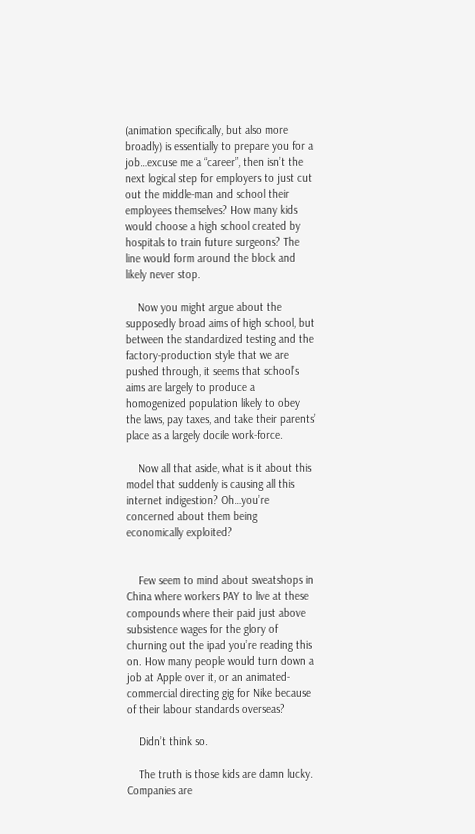(animation specifically, but also more broadly) is essentially to prepare you for a job…excuse me a “career”, then isn’t the next logical step for employers to just cut out the middle-man and school their employees themselves? How many kids would choose a high school created by hospitals to train future surgeons? The line would form around the block and likely never stop.

    Now you might argue about the supposedly broad aims of high school, but between the standardized testing and the factory-production style that we are pushed through, it seems that school’s aims are largely to produce a homogenized population likely to obey the laws, pay taxes, and take their parents’ place as a largely docile work-force.

    Now all that aside, what is it about this model that suddenly is causing all this internet indigestion? Oh…you’re concerned about them being economically exploited?


    Few seem to mind about sweatshops in China where workers PAY to live at these compounds where their paid just above subsistence wages for the glory of churning out the ipad you’re reading this on. How many people would turn down a job at Apple over it, or an animated-commercial directing gig for Nike because of their labour standards overseas?

    Didn’t think so.

    The truth is those kids are damn lucky. Companies are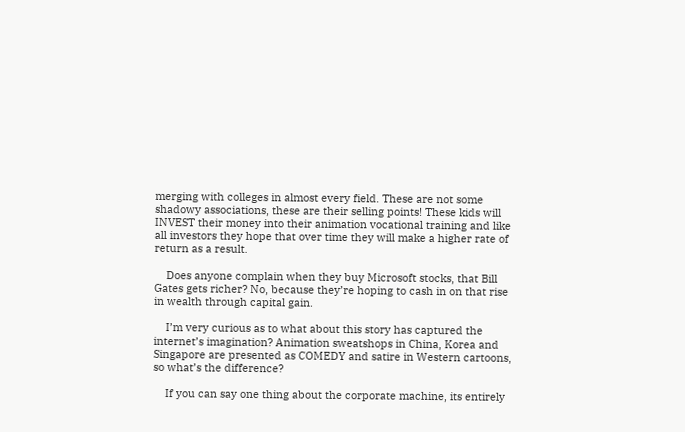merging with colleges in almost every field. These are not some shadowy associations, these are their selling points! These kids will INVEST their money into their animation vocational training and like all investors they hope that over time they will make a higher rate of return as a result.

    Does anyone complain when they buy Microsoft stocks, that Bill Gates gets richer? No, because they’re hoping to cash in on that rise in wealth through capital gain.

    I’m very curious as to what about this story has captured the internet’s imagination? Animation sweatshops in China, Korea and Singapore are presented as COMEDY and satire in Western cartoons, so what’s the difference?

    If you can say one thing about the corporate machine, its entirely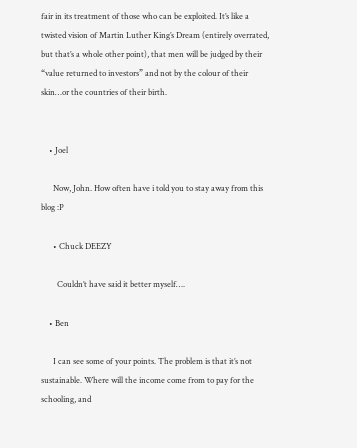fair in its treatment of those who can be exploited. It’s like a twisted vision of Martin Luther King’s Dream (entirely overrated, but that’s a whole other point), that men will be judged by their “value returned to investors” and not by the colour of their skin…or the countries of their birth.


    • Joel

      Now, John. How often have i told you to stay away from this blog :P

      • Chuck DEEZY

        Couldn’t have said it better myself….

    • Ben

      I can see some of your points. The problem is that it’s not sustainable. Where will the income come from to pay for the schooling, and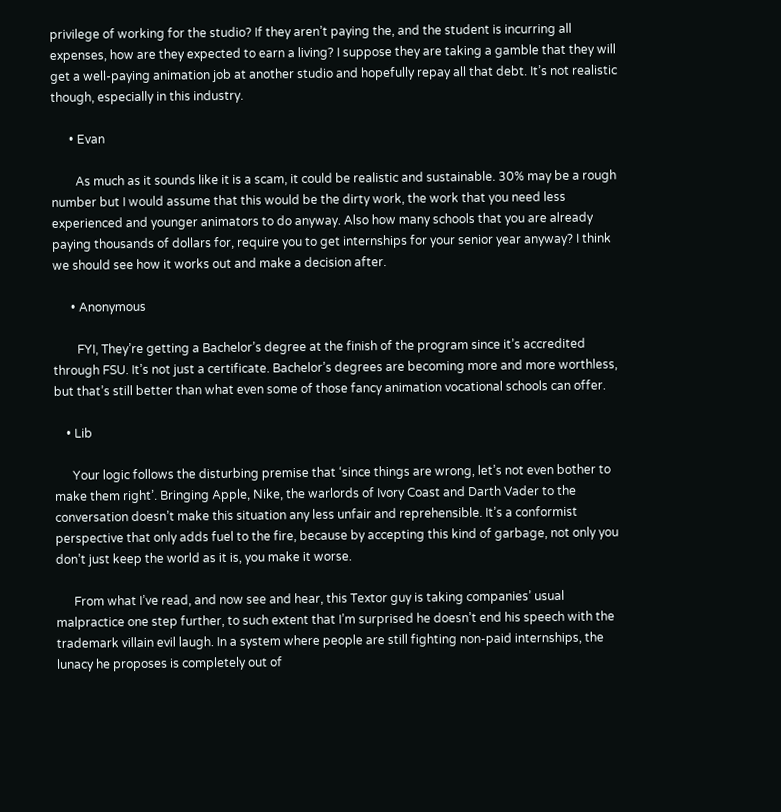privilege of working for the studio? If they aren’t paying the, and the student is incurring all expenses, how are they expected to earn a living? I suppose they are taking a gamble that they will get a well-paying animation job at another studio and hopefully repay all that debt. It’s not realistic though, especially in this industry.

      • Evan

        As much as it sounds like it is a scam, it could be realistic and sustainable. 30% may be a rough number but I would assume that this would be the dirty work, the work that you need less experienced and younger animators to do anyway. Also how many schools that you are already paying thousands of dollars for, require you to get internships for your senior year anyway? I think we should see how it works out and make a decision after.

      • Anonymous

        FYI, They’re getting a Bachelor’s degree at the finish of the program since it’s accredited through FSU. It’s not just a certificate. Bachelor’s degrees are becoming more and more worthless, but that’s still better than what even some of those fancy animation vocational schools can offer.

    • Lib

      Your logic follows the disturbing premise that ‘since things are wrong, let’s not even bother to make them right’. Bringing Apple, Nike, the warlords of Ivory Coast and Darth Vader to the conversation doesn’t make this situation any less unfair and reprehensible. It’s a conformist perspective that only adds fuel to the fire, because by accepting this kind of garbage, not only you don’t just keep the world as it is, you make it worse.

      From what I’ve read, and now see and hear, this Textor guy is taking companies’ usual malpractice one step further, to such extent that I’m surprised he doesn’t end his speech with the trademark villain evil laugh. In a system where people are still fighting non-paid internships, the lunacy he proposes is completely out of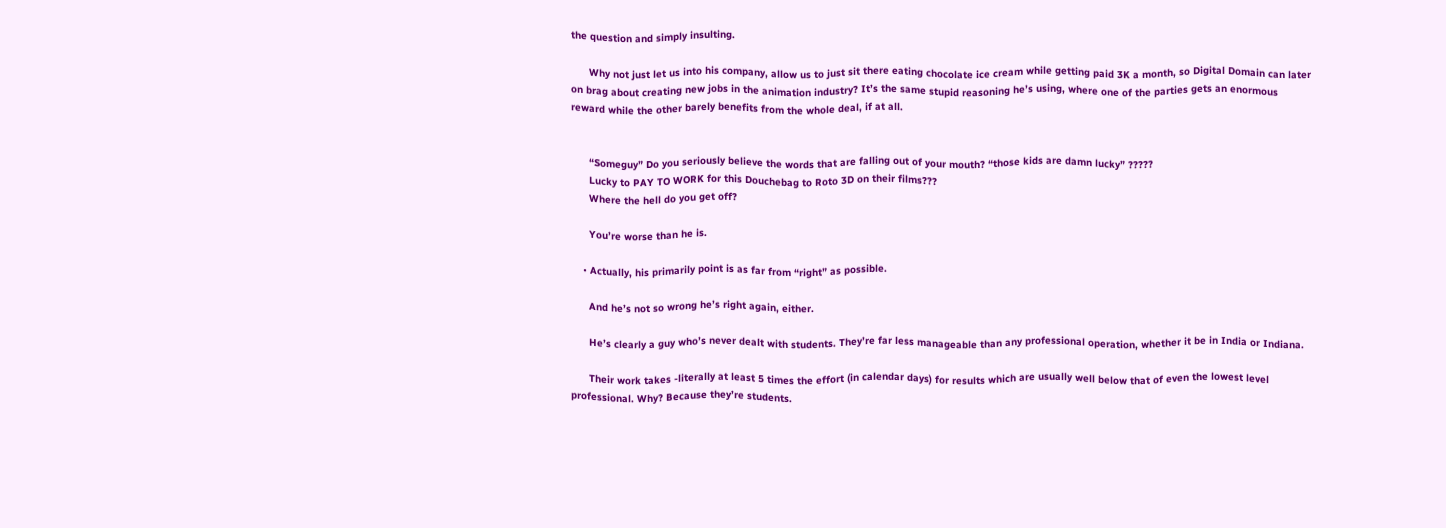the question and simply insulting.

      Why not just let us into his company, allow us to just sit there eating chocolate ice cream while getting paid 3K a month, so Digital Domain can later on brag about creating new jobs in the animation industry? It’s the same stupid reasoning he’s using, where one of the parties gets an enormous reward while the other barely benefits from the whole deal, if at all.


      “Someguy” Do you seriously believe the words that are falling out of your mouth? “those kids are damn lucky” ?????
      Lucky to PAY TO WORK for this Douchebag to Roto 3D on their films???
      Where the hell do you get off?

      You’re worse than he is.

    • Actually, his primarily point is as far from “right” as possible.

      And he’s not so wrong he’s right again, either.

      He’s clearly a guy who’s never dealt with students. They’re far less manageable than any professional operation, whether it be in India or Indiana.

      Their work takes -literally at least 5 times the effort (in calendar days) for results which are usually well below that of even the lowest level professional. Why? Because they’re students.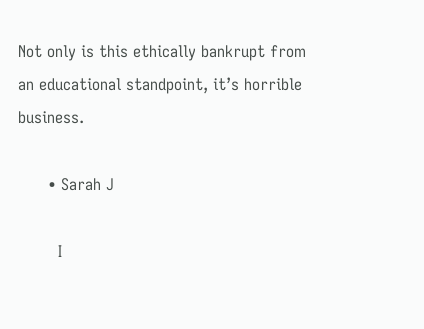Not only is this ethically bankrupt from an educational standpoint, it’s horrible business.

      • Sarah J

        I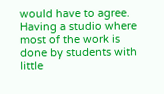would have to agree. Having a studio where most of the work is done by students with little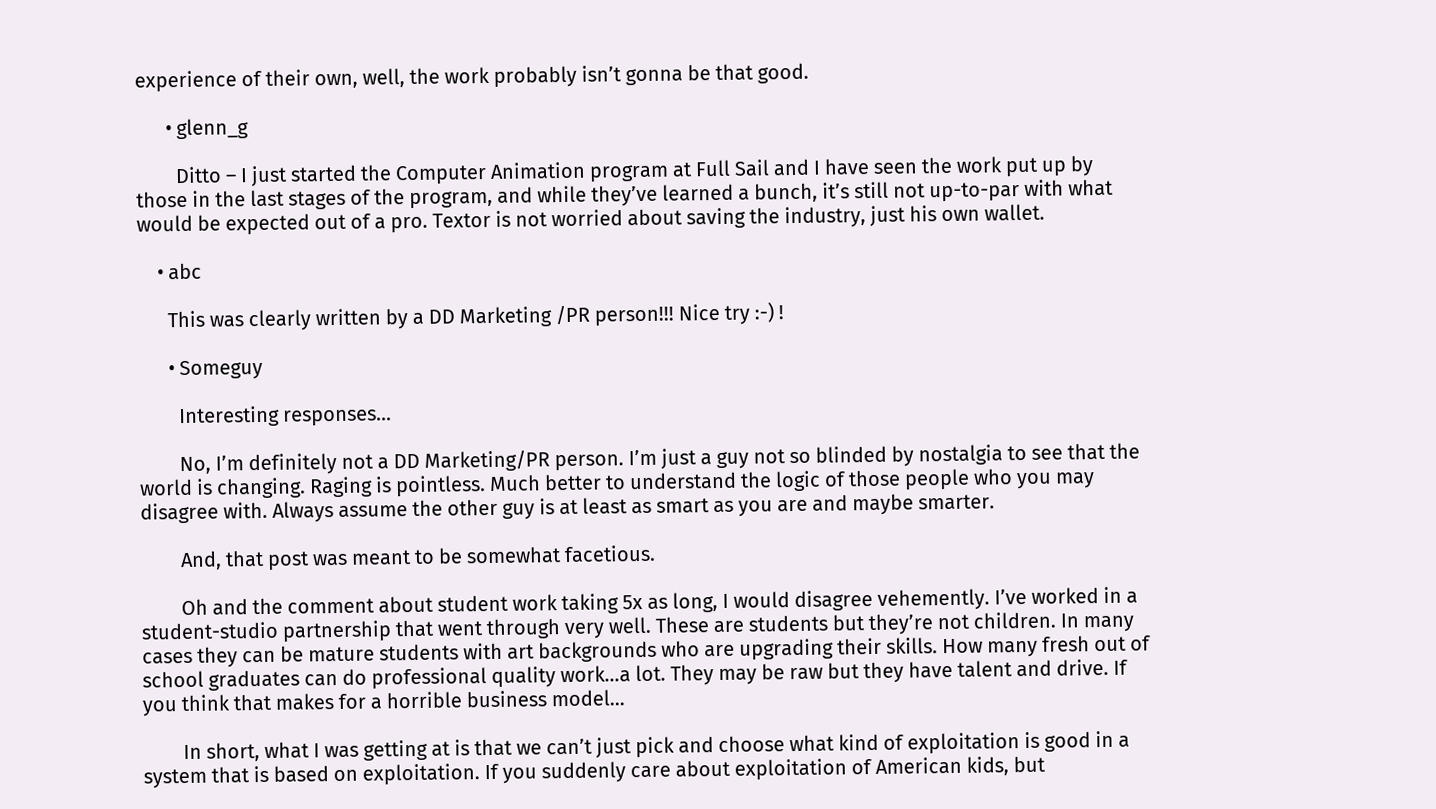experience of their own, well, the work probably isn’t gonna be that good.

      • glenn_g

        Ditto – I just started the Computer Animation program at Full Sail and I have seen the work put up by those in the last stages of the program, and while they’ve learned a bunch, it’s still not up-to-par with what would be expected out of a pro. Textor is not worried about saving the industry, just his own wallet.

    • abc

      This was clearly written by a DD Marketing /PR person!!! Nice try :-) !

      • Someguy

        Interesting responses…

        No, I’m definitely not a DD Marketing/PR person. I’m just a guy not so blinded by nostalgia to see that the world is changing. Raging is pointless. Much better to understand the logic of those people who you may disagree with. Always assume the other guy is at least as smart as you are and maybe smarter.

        And, that post was meant to be somewhat facetious.

        Oh and the comment about student work taking 5x as long, I would disagree vehemently. I’ve worked in a student-studio partnership that went through very well. These are students but they’re not children. In many cases they can be mature students with art backgrounds who are upgrading their skills. How many fresh out of school graduates can do professional quality work…a lot. They may be raw but they have talent and drive. If you think that makes for a horrible business model…

        In short, what I was getting at is that we can’t just pick and choose what kind of exploitation is good in a system that is based on exploitation. If you suddenly care about exploitation of American kids, but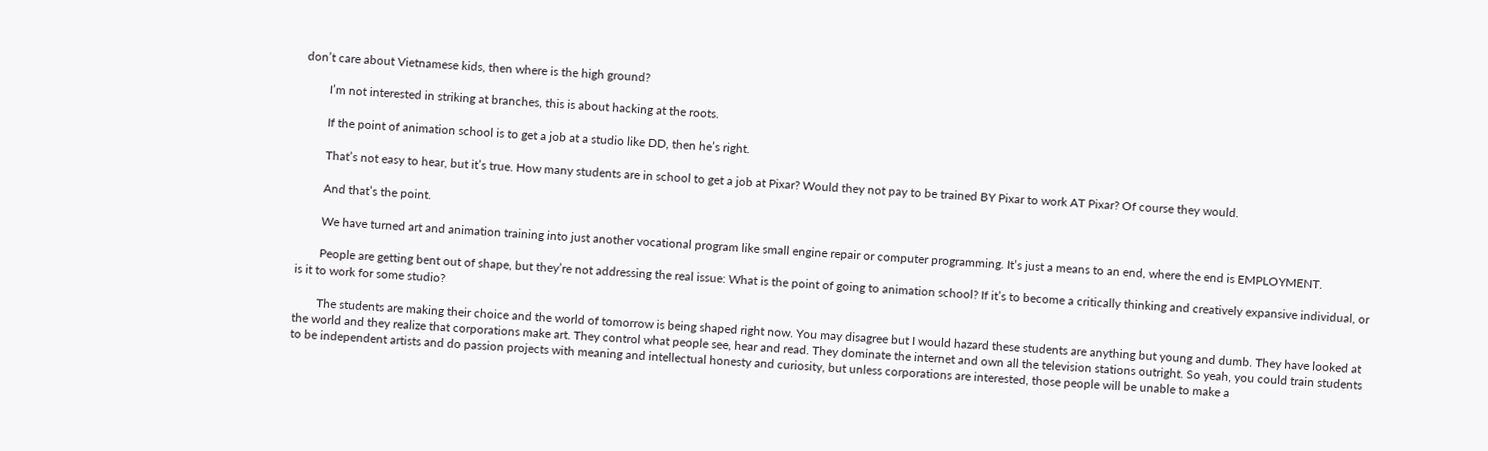don’t care about Vietnamese kids, then where is the high ground?

        I’m not interested in striking at branches, this is about hacking at the roots.

        If the point of animation school is to get a job at a studio like DD, then he’s right.

        That’s not easy to hear, but it’s true. How many students are in school to get a job at Pixar? Would they not pay to be trained BY Pixar to work AT Pixar? Of course they would.

        And that’s the point.

        We have turned art and animation training into just another vocational program like small engine repair or computer programming. It’s just a means to an end, where the end is EMPLOYMENT.

        People are getting bent out of shape, but they’re not addressing the real issue: What is the point of going to animation school? If it’s to become a critically thinking and creatively expansive individual, or is it to work for some studio?

        The students are making their choice and the world of tomorrow is being shaped right now. You may disagree but I would hazard these students are anything but young and dumb. They have looked at the world and they realize that corporations make art. They control what people see, hear and read. They dominate the internet and own all the television stations outright. So yeah, you could train students to be independent artists and do passion projects with meaning and intellectual honesty and curiosity, but unless corporations are interested, those people will be unable to make a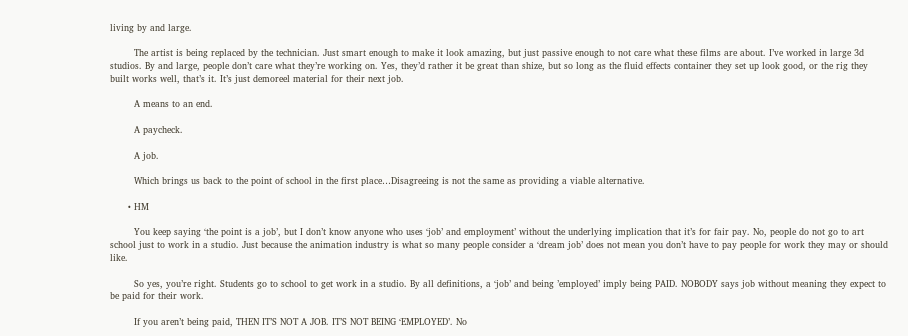living by and large.

        The artist is being replaced by the technician. Just smart enough to make it look amazing, but just passive enough to not care what these films are about. I’ve worked in large 3d studios. By and large, people don’t care what they’re working on. Yes, they’d rather it be great than shize, but so long as the fluid effects container they set up look good, or the rig they built works well, that’s it. It’s just demoreel material for their next job.

        A means to an end.

        A paycheck.

        A job.

        Which brings us back to the point of school in the first place…Disagreeing is not the same as providing a viable alternative.

      • HM

        You keep saying ‘the point is a job’, but I don’t know anyone who uses ‘job’ and employment’ without the underlying implication that it’s for fair pay. No, people do not go to art school just to work in a studio. Just because the animation industry is what so many people consider a ‘dream job’ does not mean you don’t have to pay people for work they may or should like.

        So yes, you’re right. Students go to school to get work in a studio. By all definitions, a ‘job’ and being ’employed’ imply being PAID. NOBODY says job without meaning they expect to be paid for their work.

        If you aren’t being paid, THEN IT’S NOT A JOB. IT’S NOT BEING ‘EMPLOYED’. No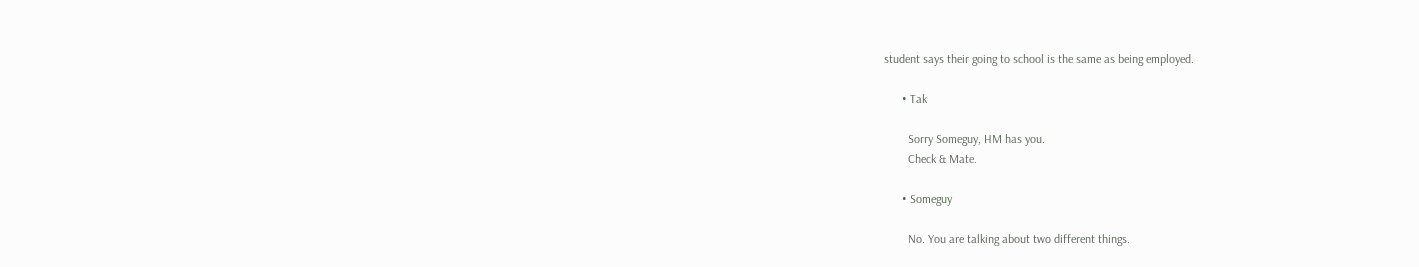student says their going to school is the same as being employed.

      • Tak

        Sorry Someguy, HM has you.
        Check & Mate.

      • Someguy

        No. You are talking about two different things.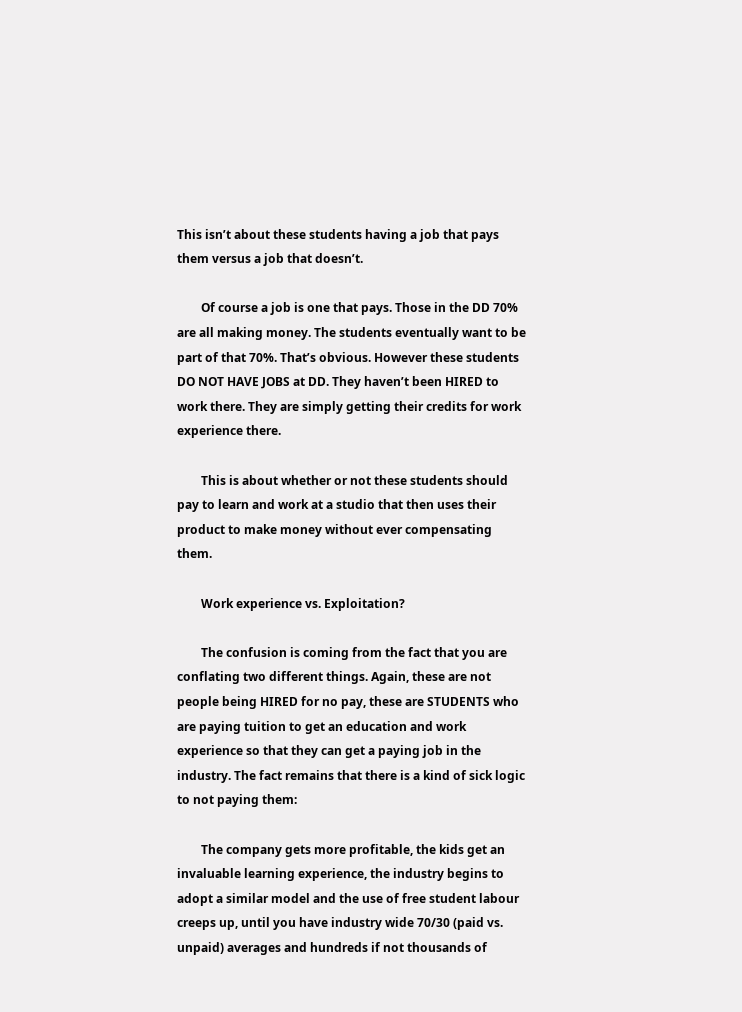This isn’t about these students having a job that pays them versus a job that doesn’t.

        Of course a job is one that pays. Those in the DD 70% are all making money. The students eventually want to be part of that 70%. That’s obvious. However these students DO NOT HAVE JOBS at DD. They haven’t been HIRED to work there. They are simply getting their credits for work experience there.

        This is about whether or not these students should pay to learn and work at a studio that then uses their product to make money without ever compensating them.

        Work experience vs. Exploitation?

        The confusion is coming from the fact that you are conflating two different things. Again, these are not people being HIRED for no pay, these are STUDENTS who are paying tuition to get an education and work experience so that they can get a paying job in the industry. The fact remains that there is a kind of sick logic to not paying them:

        The company gets more profitable, the kids get an invaluable learning experience, the industry begins to adopt a similar model and the use of free student labour creeps up, until you have industry wide 70/30 (paid vs. unpaid) averages and hundreds if not thousands of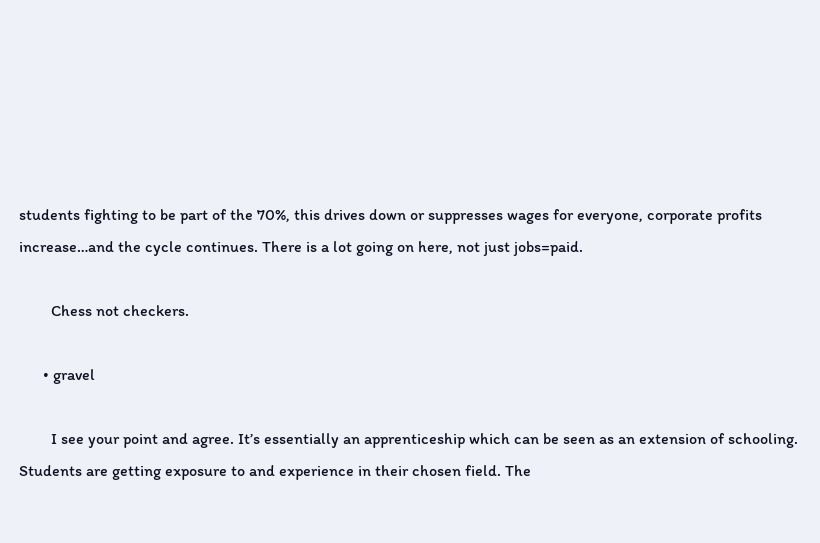students fighting to be part of the 70%, this drives down or suppresses wages for everyone, corporate profits increase…and the cycle continues. There is a lot going on here, not just jobs=paid.

        Chess not checkers.

      • gravel

        I see your point and agree. It’s essentially an apprenticeship which can be seen as an extension of schooling. Students are getting exposure to and experience in their chosen field. The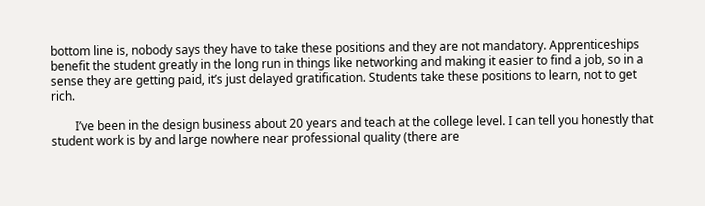bottom line is, nobody says they have to take these positions and they are not mandatory. Apprenticeships benefit the student greatly in the long run in things like networking and making it easier to find a job, so in a sense they are getting paid, it’s just delayed gratification. Students take these positions to learn, not to get rich.

        I’ve been in the design business about 20 years and teach at the college level. I can tell you honestly that student work is by and large nowhere near professional quality (there are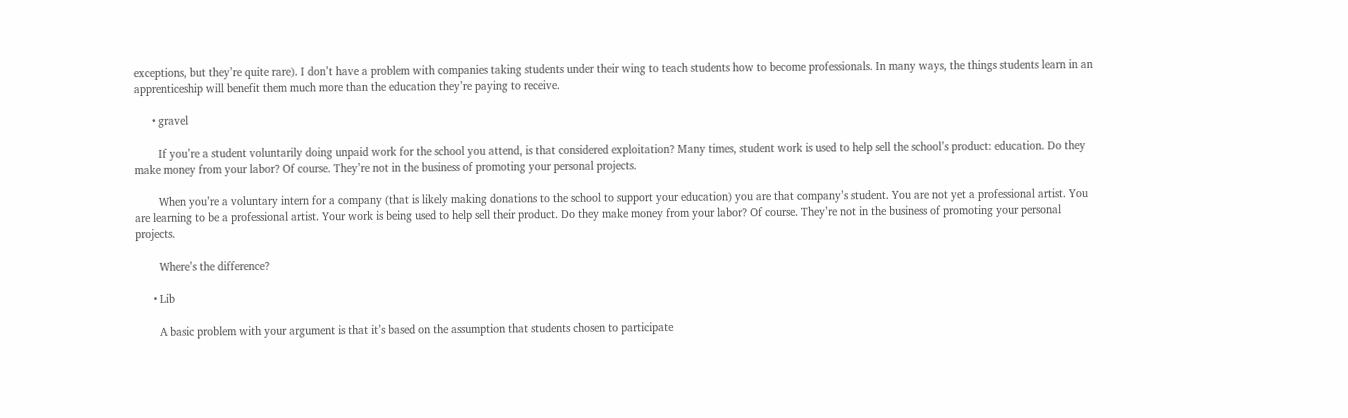exceptions, but they’re quite rare). I don’t have a problem with companies taking students under their wing to teach students how to become professionals. In many ways, the things students learn in an apprenticeship will benefit them much more than the education they’re paying to receive.

      • gravel

        If you’re a student voluntarily doing unpaid work for the school you attend, is that considered exploitation? Many times, student work is used to help sell the school’s product: education. Do they make money from your labor? Of course. They’re not in the business of promoting your personal projects.

        When you’re a voluntary intern for a company (that is likely making donations to the school to support your education) you are that company’s student. You are not yet a professional artist. You are learning to be a professional artist. Your work is being used to help sell their product. Do they make money from your labor? Of course. They’re not in the business of promoting your personal projects.

        Where’s the difference?

      • Lib

        A basic problem with your argument is that it’s based on the assumption that students chosen to participate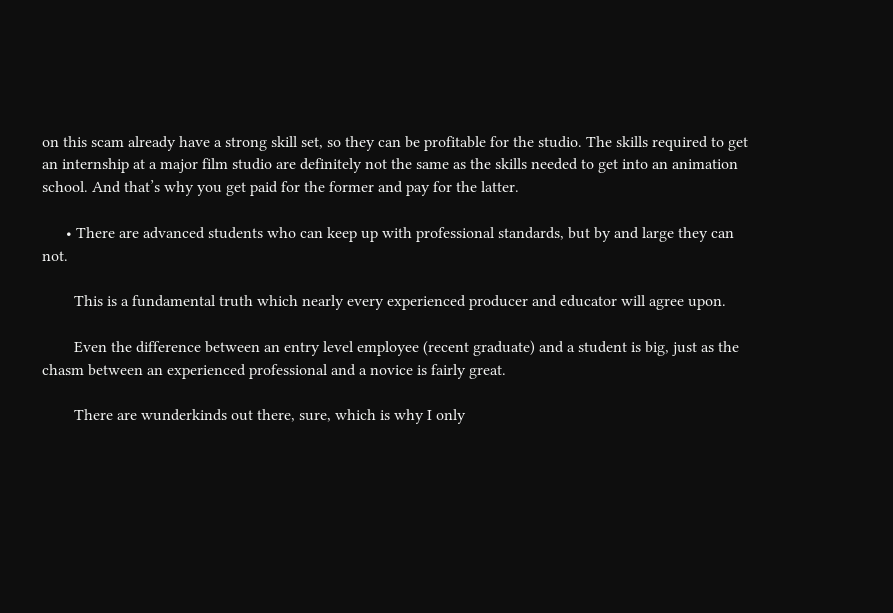on this scam already have a strong skill set, so they can be profitable for the studio. The skills required to get an internship at a major film studio are definitely not the same as the skills needed to get into an animation school. And that’s why you get paid for the former and pay for the latter.

      • There are advanced students who can keep up with professional standards, but by and large they can not.

        This is a fundamental truth which nearly every experienced producer and educator will agree upon.

        Even the difference between an entry level employee (recent graduate) and a student is big, just as the chasm between an experienced professional and a novice is fairly great.

        There are wunderkinds out there, sure, which is why I only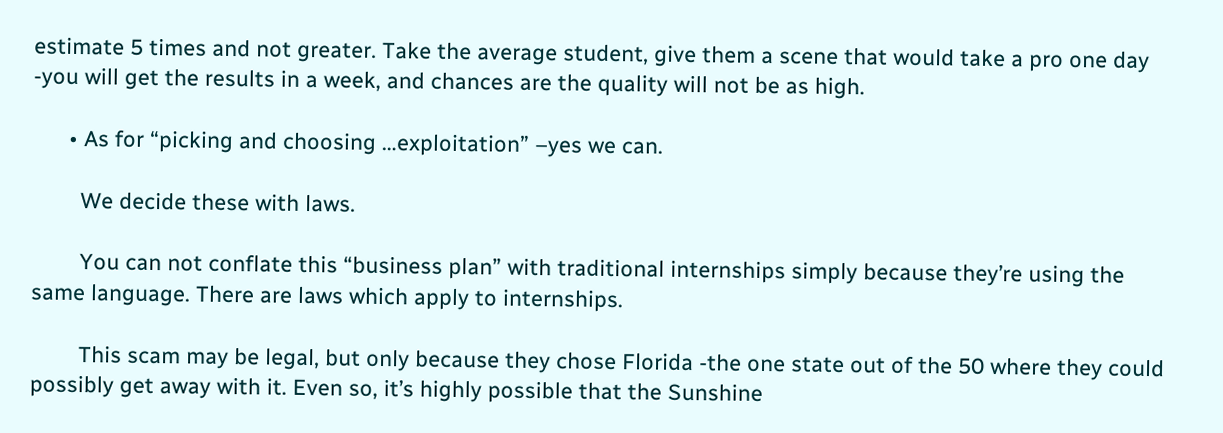estimate 5 times and not greater. Take the average student, give them a scene that would take a pro one day -you will get the results in a week, and chances are the quality will not be as high.

      • As for “picking and choosing …exploitation” –yes we can.

        We decide these with laws.

        You can not conflate this “business plan” with traditional internships simply because they’re using the same language. There are laws which apply to internships.

        This scam may be legal, but only because they chose Florida -the one state out of the 50 where they could possibly get away with it. Even so, it’s highly possible that the Sunshine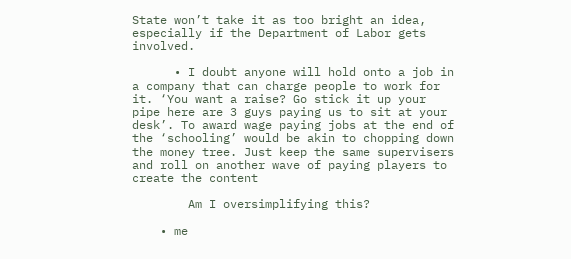State won’t take it as too bright an idea, especially if the Department of Labor gets involved.

      • I doubt anyone will hold onto a job in a company that can charge people to work for it. ‘You want a raise? Go stick it up your pipe here are 3 guys paying us to sit at your desk’. To award wage paying jobs at the end of the ‘schooling’ would be akin to chopping down the money tree. Just keep the same supervisers and roll on another wave of paying players to create the content

        Am I oversimplifying this?

    • me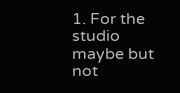1. For the studio maybe but not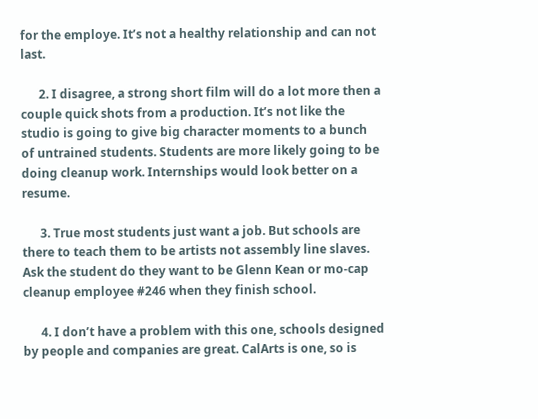for the employe. It’s not a healthy relationship and can not last.

      2. I disagree, a strong short film will do a lot more then a couple quick shots from a production. It’s not like the studio is going to give big character moments to a bunch of untrained students. Students are more likely going to be doing cleanup work. Internships would look better on a resume.

      3. True most students just want a job. But schools are there to teach them to be artists not assembly line slaves. Ask the student do they want to be Glenn Kean or mo-cap cleanup employee #246 when they finish school.

      4. I don’t have a problem with this one, schools designed by people and companies are great. CalArts is one, so is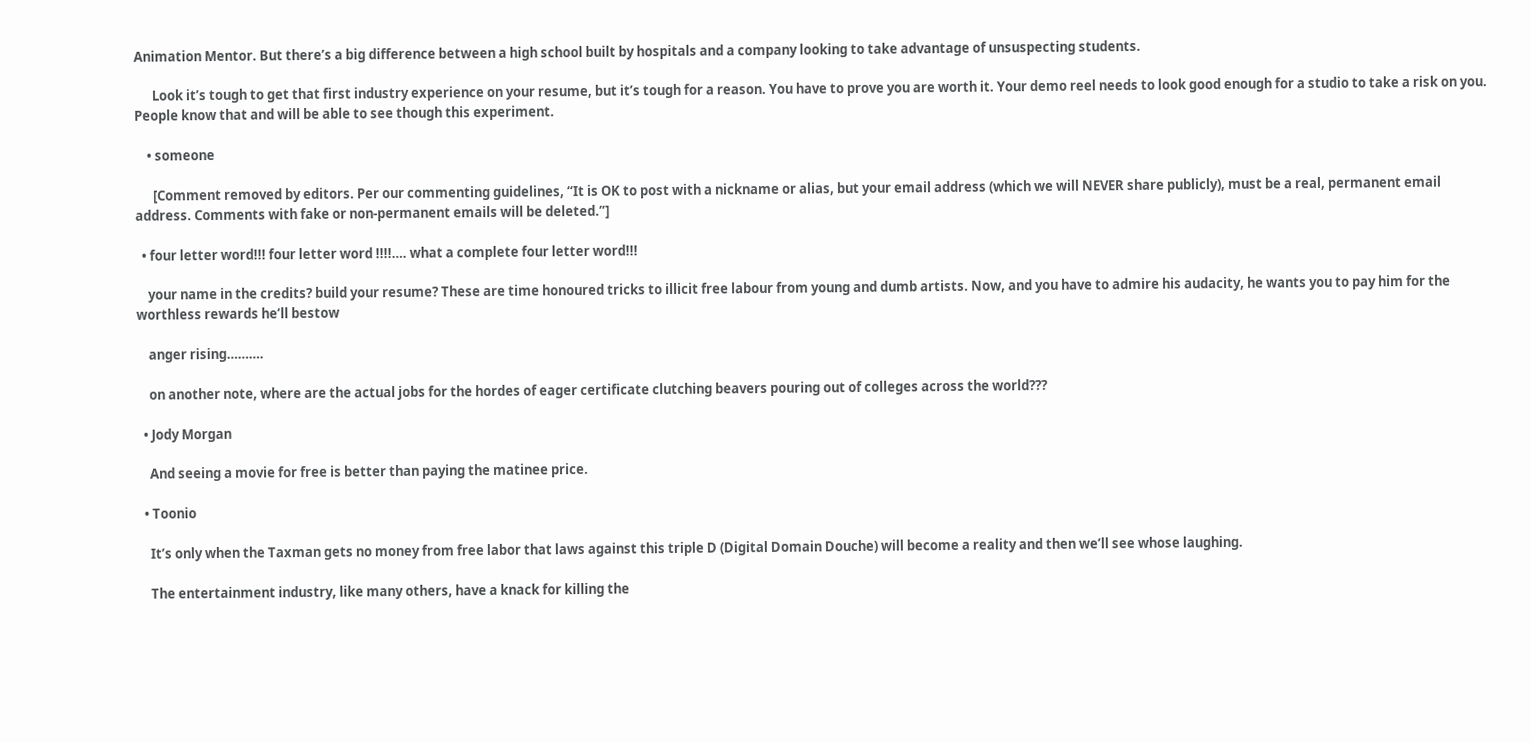Animation Mentor. But there’s a big difference between a high school built by hospitals and a company looking to take advantage of unsuspecting students.

      Look it’s tough to get that first industry experience on your resume, but it’s tough for a reason. You have to prove you are worth it. Your demo reel needs to look good enough for a studio to take a risk on you. People know that and will be able to see though this experiment.

    • someone

      [Comment removed by editors. Per our commenting guidelines, “It is OK to post with a nickname or alias, but your email address (which we will NEVER share publicly), must be a real, permanent email address. Comments with fake or non-permanent emails will be deleted.”]

  • four letter word!!! four letter word !!!!…. what a complete four letter word!!!

    your name in the credits? build your resume? These are time honoured tricks to illicit free labour from young and dumb artists. Now, and you have to admire his audacity, he wants you to pay him for the worthless rewards he’ll bestow

    anger rising……….

    on another note, where are the actual jobs for the hordes of eager certificate clutching beavers pouring out of colleges across the world???

  • Jody Morgan

    And seeing a movie for free is better than paying the matinee price.

  • Toonio

    It’s only when the Taxman gets no money from free labor that laws against this triple D (Digital Domain Douche) will become a reality and then we’ll see whose laughing.

    The entertainment industry, like many others, have a knack for killing the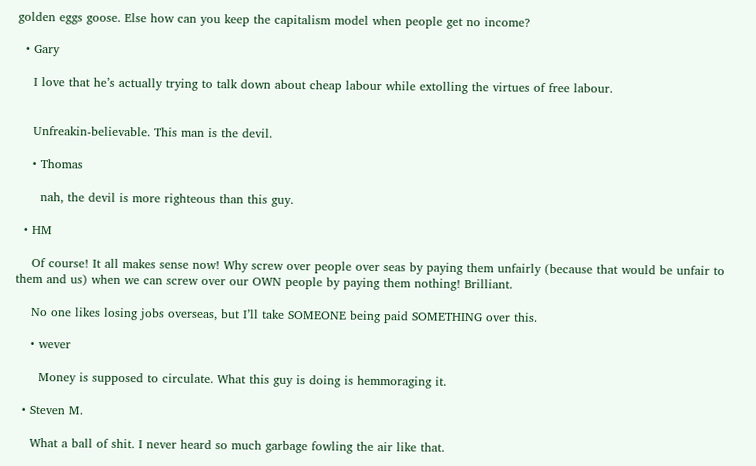golden eggs goose. Else how can you keep the capitalism model when people get no income?

  • Gary

    I love that he’s actually trying to talk down about cheap labour while extolling the virtues of free labour.


    Unfreakin-believable. This man is the devil.

    • Thomas

      nah, the devil is more righteous than this guy.

  • HM

    Of course! It all makes sense now! Why screw over people over seas by paying them unfairly (because that would be unfair to them and us) when we can screw over our OWN people by paying them nothing! Brilliant.

    No one likes losing jobs overseas, but I’ll take SOMEONE being paid SOMETHING over this.

    • wever

      Money is supposed to circulate. What this guy is doing is hemmoraging it.

  • Steven M.

    What a ball of shit. I never heard so much garbage fowling the air like that.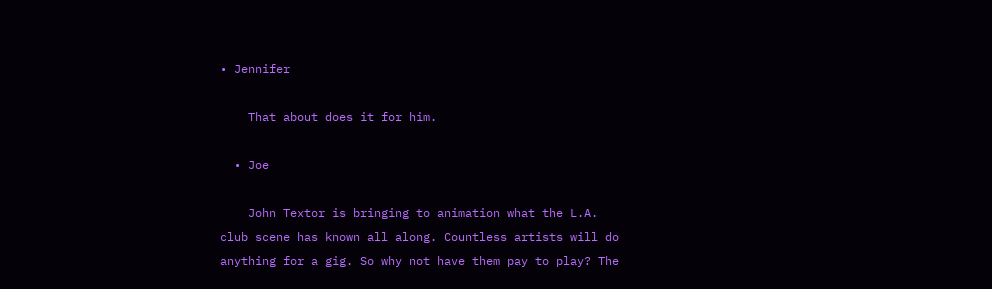• Jennifer

    That about does it for him.

  • Joe

    John Textor is bringing to animation what the L.A. club scene has known all along. Countless artists will do anything for a gig. So why not have them pay to play? The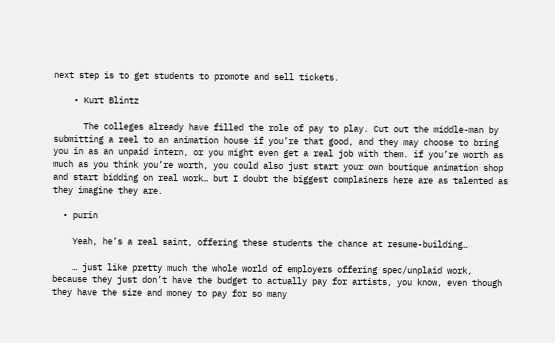next step is to get students to promote and sell tickets.

    • Kurt Blintz

      The colleges already have filled the role of pay to play. Cut out the middle-man by submitting a reel to an animation house if you’re that good, and they may choose to bring you in as an unpaid intern, or you might even get a real job with them. if you’re worth as much as you think you’re worth, you could also just start your own boutique animation shop and start bidding on real work… but I doubt the biggest complainers here are as talented as they imagine they are.

  • purin

    Yeah, he’s a real saint, offering these students the chance at resume-building…

    … just like pretty much the whole world of employers offering spec/unplaid work, because they just don’t have the budget to actually pay for artists, you know, even though they have the size and money to pay for so many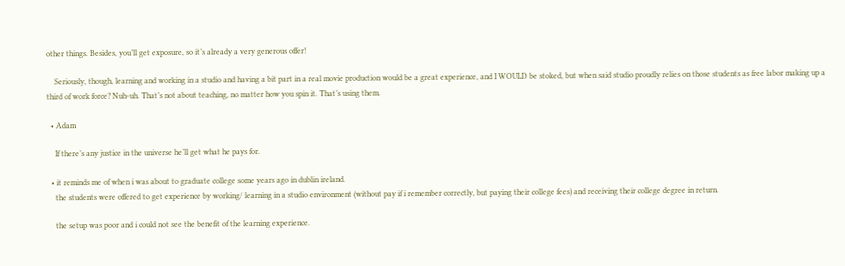other things. Besides, you’ll get exposure, so it’s already a very generous offer!

    Seriously, though, learning and working in a studio and having a bit part in a real movie production would be a great experience, and I WOULD be stoked, but when said studio proudly relies on those students as free labor making up a third of work force? Nuh-uh. That’s not about teaching, no matter how you spin it. That’s using them.

  • Adam

    If there’s any justice in the universe he’ll get what he pays for.

  • it reminds me of when i was about to graduate college some years ago in dublin ireland.
    the students were offered to get experience by working/ learning in a studio environment (without pay if i remember correctly, but paying their college fees) and receiving their college degree in return.

    the setup was poor and i could not see the benefit of the learning experience.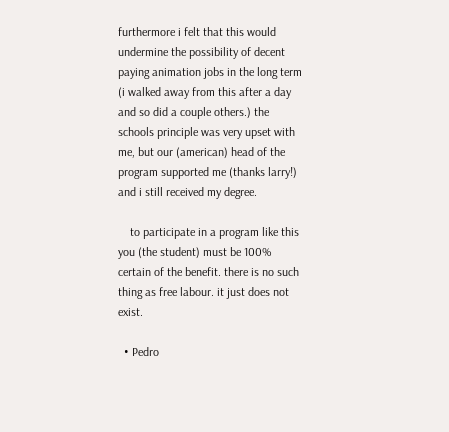furthermore i felt that this would undermine the possibility of decent paying animation jobs in the long term (i walked away from this after a day and so did a couple others.) the schools principle was very upset with me, but our (american) head of the program supported me (thanks larry!) and i still received my degree.

    to participate in a program like this you (the student) must be 100% certain of the benefit. there is no such thing as free labour. it just does not exist.

  • Pedro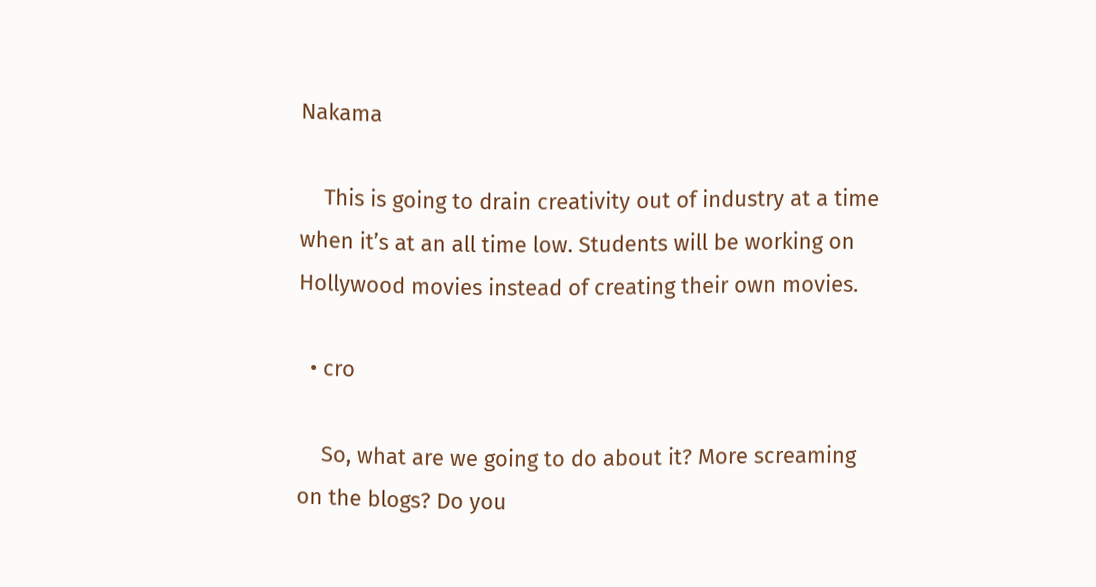Nakama

    This is going to drain creativity out of industry at a time when it’s at an all time low. Students will be working on Hollywood movies instead of creating their own movies.

  • cro

    So, what are we going to do about it? More screaming on the blogs? Do you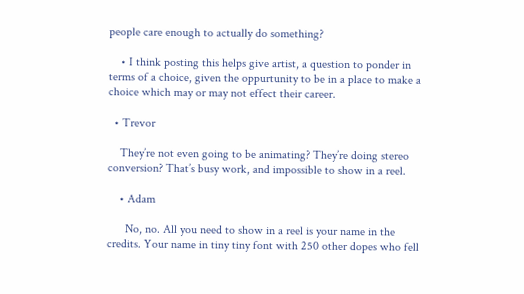people care enough to actually do something?

    • I think posting this helps give artist, a question to ponder in terms of a choice, given the oppurtunity to be in a place to make a choice which may or may not effect their career.

  • Trevor

    They’re not even going to be animating? They’re doing stereo conversion? That’s busy work, and impossible to show in a reel.

    • Adam

      No, no. All you need to show in a reel is your name in the credits. Your name in tiny tiny font with 250 other dopes who fell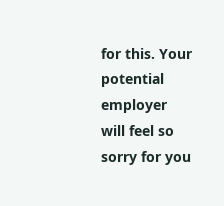for this. Your potential employer will feel so sorry for you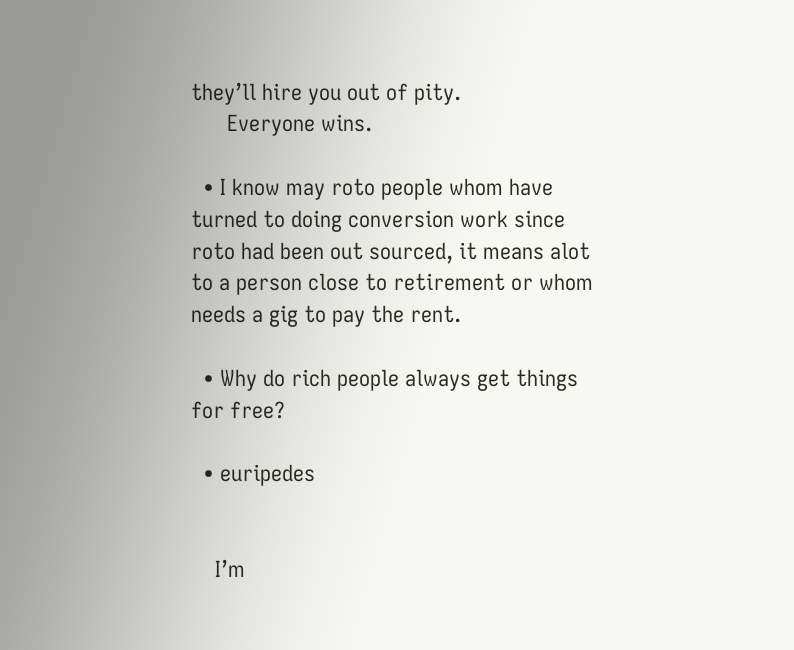they’ll hire you out of pity.
      Everyone wins.

  • I know may roto people whom have turned to doing conversion work since roto had been out sourced, it means alot to a person close to retirement or whom needs a gig to pay the rent.

  • Why do rich people always get things for free?

  • euripedes


    I’m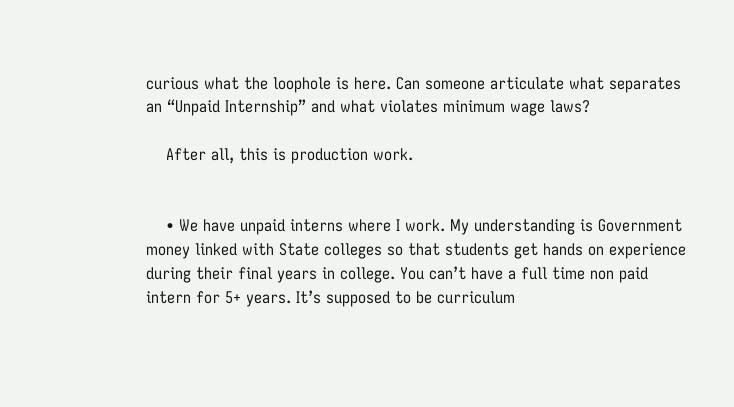curious what the loophole is here. Can someone articulate what separates an “Unpaid Internship” and what violates minimum wage laws?

    After all, this is production work.


    • We have unpaid interns where I work. My understanding is Government money linked with State colleges so that students get hands on experience during their final years in college. You can’t have a full time non paid intern for 5+ years. It’s supposed to be curriculum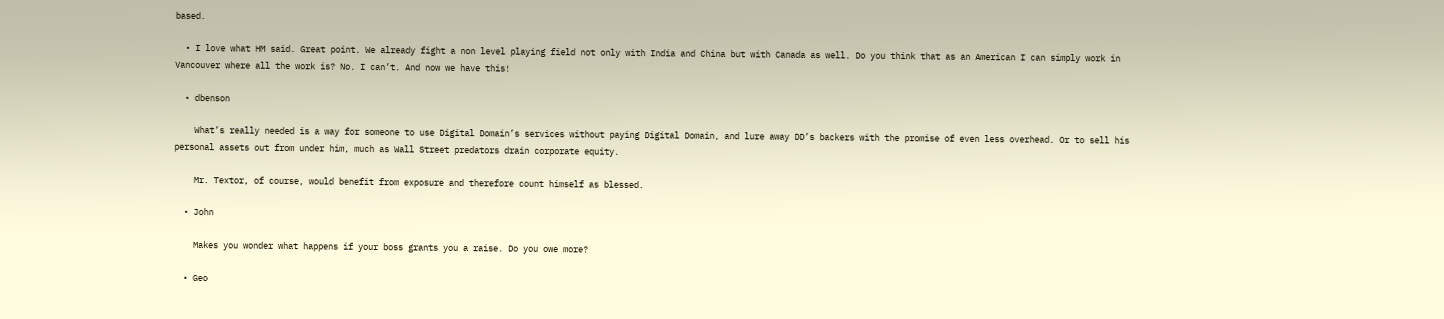based.

  • I love what HM said. Great point. We already fight a non level playing field not only with India and China but with Canada as well. Do you think that as an American I can simply work in Vancouver where all the work is? No. I can’t. And now we have this!

  • dbenson

    What’s really needed is a way for someone to use Digital Domain’s services without paying Digital Domain, and lure away DD’s backers with the promise of even less overhead. Or to sell his personal assets out from under him, much as Wall Street predators drain corporate equity.

    Mr. Textor, of course, would benefit from exposure and therefore count himself as blessed.

  • John

    Makes you wonder what happens if your boss grants you a raise. Do you owe more?

  • Geo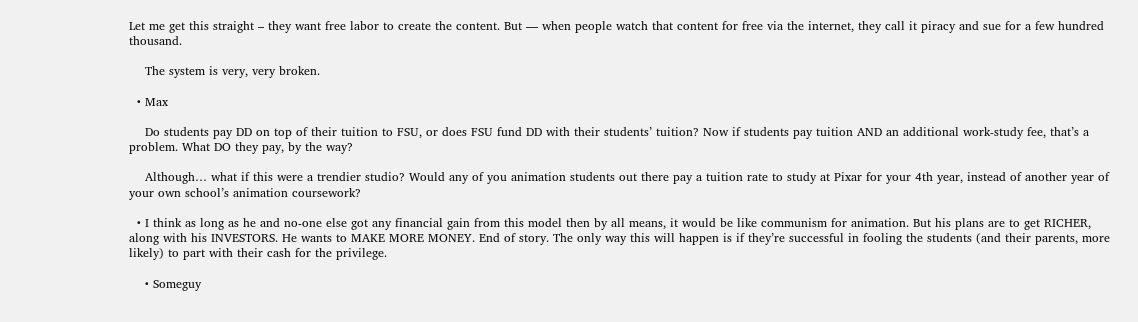Let me get this straight – they want free labor to create the content. But — when people watch that content for free via the internet, they call it piracy and sue for a few hundred thousand.

    The system is very, very broken.

  • Max

    Do students pay DD on top of their tuition to FSU, or does FSU fund DD with their students’ tuition? Now if students pay tuition AND an additional work-study fee, that’s a problem. What DO they pay, by the way?

    Although… what if this were a trendier studio? Would any of you animation students out there pay a tuition rate to study at Pixar for your 4th year, instead of another year of your own school’s animation coursework?

  • I think as long as he and no-one else got any financial gain from this model then by all means, it would be like communism for animation. But his plans are to get RICHER, along with his INVESTORS. He wants to MAKE MORE MONEY. End of story. The only way this will happen is if they’re successful in fooling the students (and their parents, more likely) to part with their cash for the privilege.

    • Someguy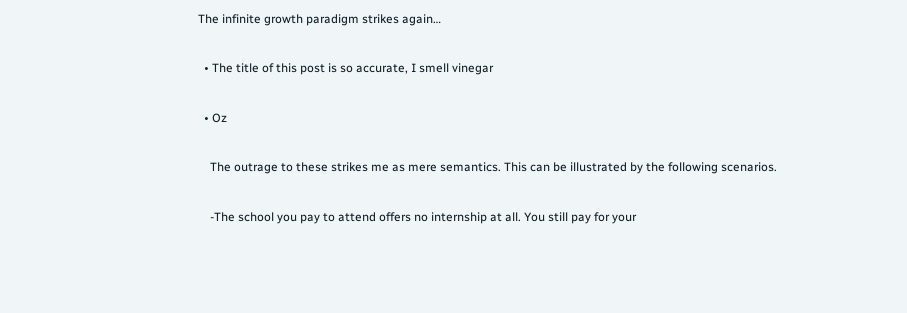The infinite growth paradigm strikes again…

  • The title of this post is so accurate, I smell vinegar

  • Oz

    The outrage to these strikes me as mere semantics. This can be illustrated by the following scenarios.

    -The school you pay to attend offers no internship at all. You still pay for your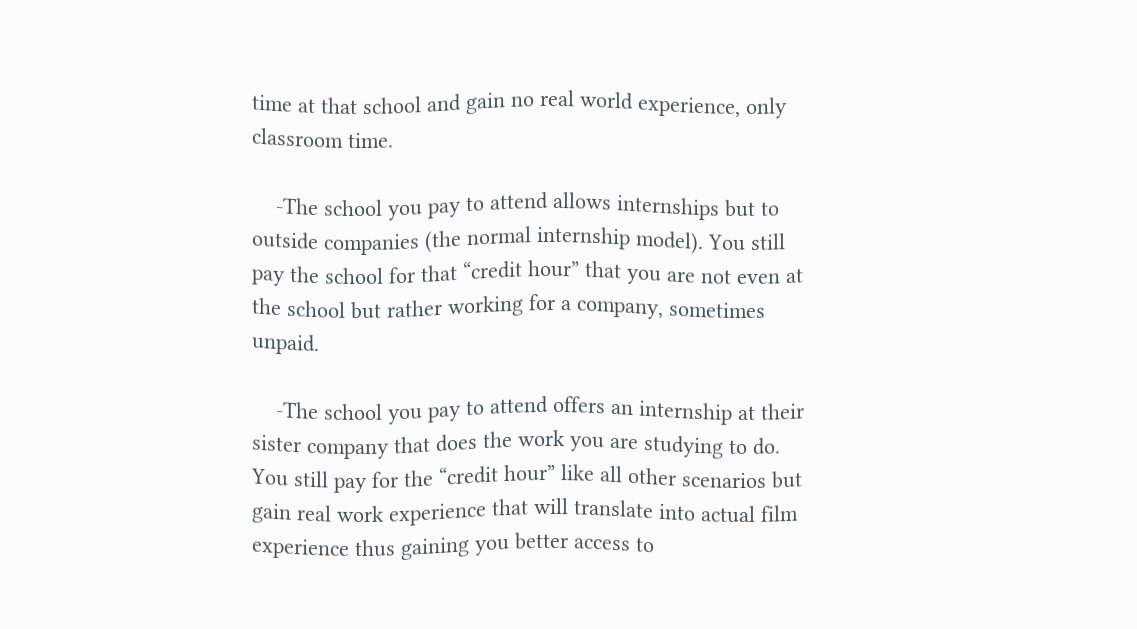time at that school and gain no real world experience, only classroom time.

    -The school you pay to attend allows internships but to outside companies (the normal internship model). You still pay the school for that “credit hour” that you are not even at the school but rather working for a company, sometimes unpaid.

    -The school you pay to attend offers an internship at their sister company that does the work you are studying to do. You still pay for the “credit hour” like all other scenarios but gain real work experience that will translate into actual film experience thus gaining you better access to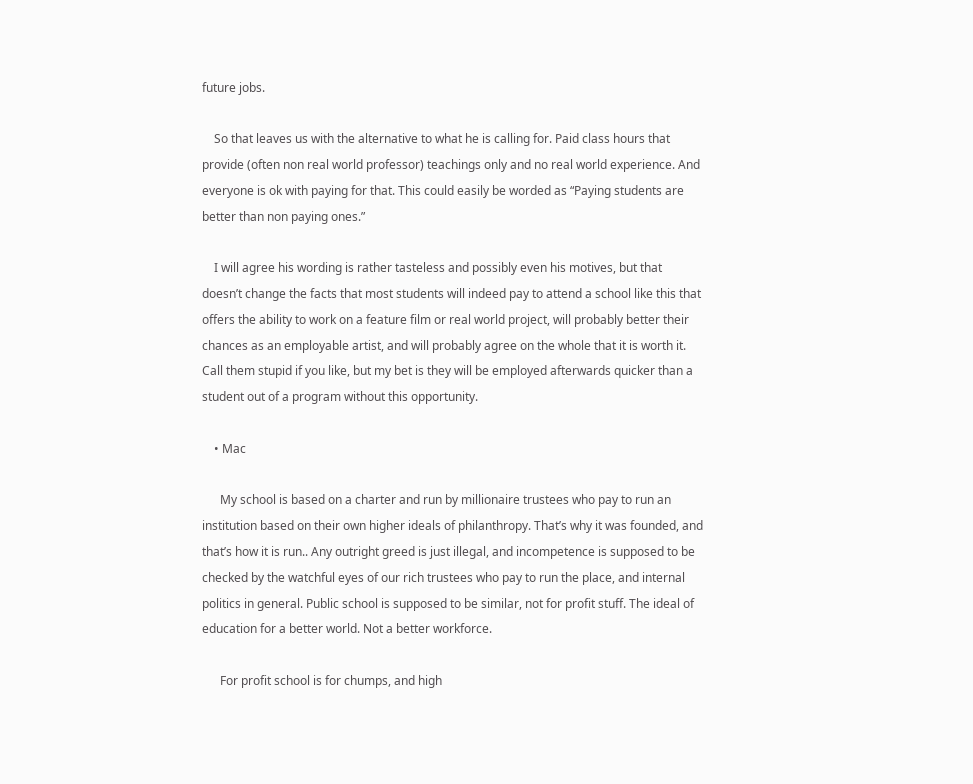future jobs.

    So that leaves us with the alternative to what he is calling for. Paid class hours that provide (often non real world professor) teachings only and no real world experience. And everyone is ok with paying for that. This could easily be worded as “Paying students are better than non paying ones.”

    I will agree his wording is rather tasteless and possibly even his motives, but that doesn’t change the facts that most students will indeed pay to attend a school like this that offers the ability to work on a feature film or real world project, will probably better their chances as an employable artist, and will probably agree on the whole that it is worth it. Call them stupid if you like, but my bet is they will be employed afterwards quicker than a student out of a program without this opportunity.

    • Mac

      My school is based on a charter and run by millionaire trustees who pay to run an institution based on their own higher ideals of philanthropy. That’s why it was founded, and that’s how it is run.. Any outright greed is just illegal, and incompetence is supposed to be checked by the watchful eyes of our rich trustees who pay to run the place, and internal politics in general. Public school is supposed to be similar, not for profit stuff. The ideal of education for a better world. Not a better workforce.

      For profit school is for chumps, and high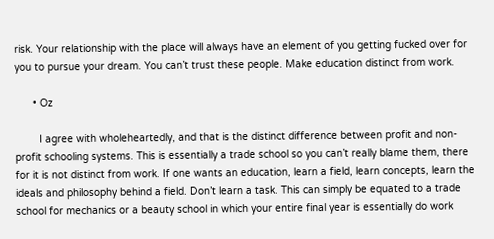risk. Your relationship with the place will always have an element of you getting fucked over for you to pursue your dream. You can’t trust these people. Make education distinct from work.

      • Oz

        I agree with wholeheartedly, and that is the distinct difference between profit and non-profit schooling systems. This is essentially a trade school so you can’t really blame them, there for it is not distinct from work. If one wants an education, learn a field, learn concepts, learn the ideals and philosophy behind a field. Don’t learn a task. This can simply be equated to a trade school for mechanics or a beauty school in which your entire final year is essentially do work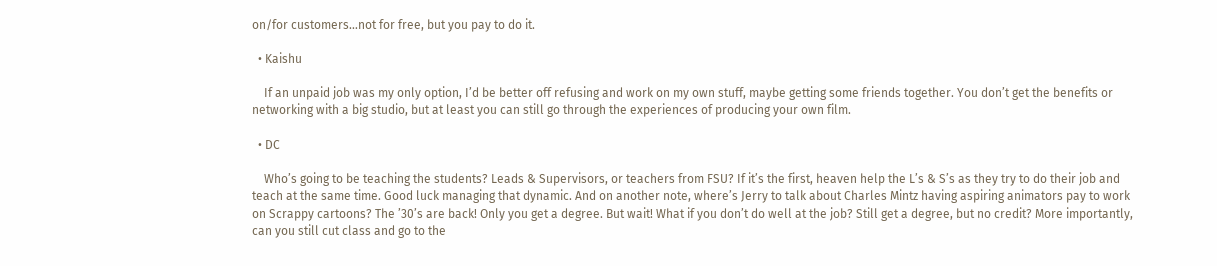on/for customers…not for free, but you pay to do it.

  • Kaishu

    If an unpaid job was my only option, I’d be better off refusing and work on my own stuff, maybe getting some friends together. You don’t get the benefits or networking with a big studio, but at least you can still go through the experiences of producing your own film.

  • DC

    Who’s going to be teaching the students? Leads & Supervisors, or teachers from FSU? If it’s the first, heaven help the L’s & S’s as they try to do their job and teach at the same time. Good luck managing that dynamic. And on another note, where’s Jerry to talk about Charles Mintz having aspiring animators pay to work on Scrappy cartoons? The ’30’s are back! Only you get a degree. But wait! What if you don’t do well at the job? Still get a degree, but no credit? More importantly, can you still cut class and go to the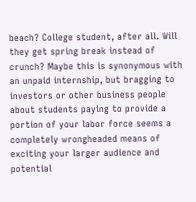beach? College student, after all. Will they get spring break instead of crunch? Maybe this is synonymous with an unpaid internship, but bragging to investors or other business people about students paying to provide a portion of your labor force seems a completely wrongheaded means of exciting your larger audience and potential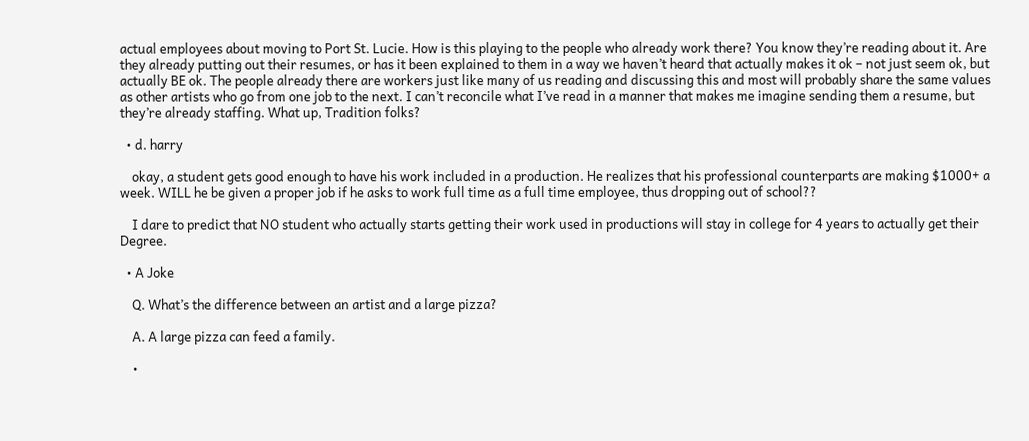actual employees about moving to Port St. Lucie. How is this playing to the people who already work there? You know they’re reading about it. Are they already putting out their resumes, or has it been explained to them in a way we haven’t heard that actually makes it ok – not just seem ok, but actually BE ok. The people already there are workers just like many of us reading and discussing this and most will probably share the same values as other artists who go from one job to the next. I can’t reconcile what I’ve read in a manner that makes me imagine sending them a resume, but they’re already staffing. What up, Tradition folks?

  • d. harry

    okay, a student gets good enough to have his work included in a production. He realizes that his professional counterparts are making $1000+ a week. WILL he be given a proper job if he asks to work full time as a full time employee, thus dropping out of school??

    I dare to predict that NO student who actually starts getting their work used in productions will stay in college for 4 years to actually get their Degree.

  • A Joke

    Q. What’s the difference between an artist and a large pizza?

    A. A large pizza can feed a family.

    •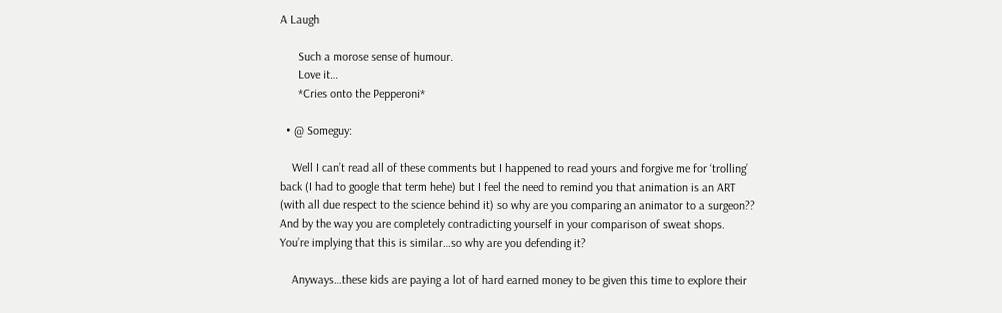A Laugh

      Such a morose sense of humour.
      Love it…
      *Cries onto the Pepperoni*

  • @ Someguy:

    Well I can’t read all of these comments but I happened to read yours and forgive me for ‘trolling’ back (I had to google that term hehe) but I feel the need to remind you that animation is an ART (with all due respect to the science behind it) so why are you comparing an animator to a surgeon?? And by the way you are completely contradicting yourself in your comparison of sweat shops. You’re implying that this is similar…so why are you defending it?

    Anyways…these kids are paying a lot of hard earned money to be given this time to explore their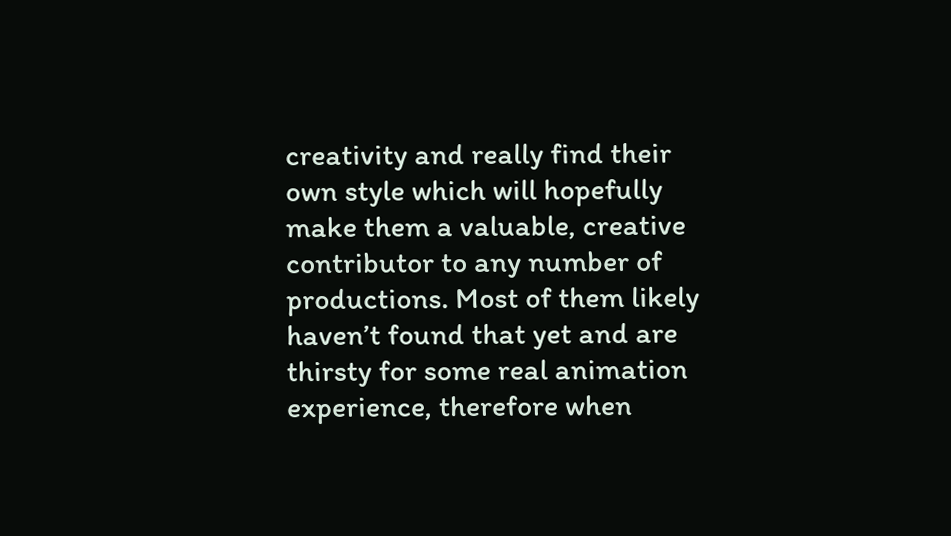creativity and really find their own style which will hopefully make them a valuable, creative contributor to any number of productions. Most of them likely haven’t found that yet and are thirsty for some real animation experience, therefore when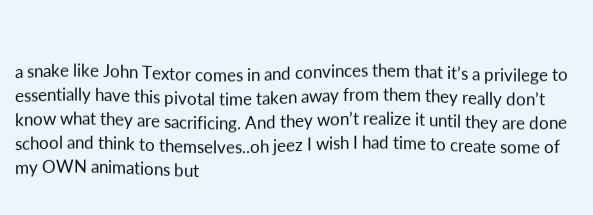a snake like John Textor comes in and convinces them that it’s a privilege to essentially have this pivotal time taken away from them they really don’t know what they are sacrificing. And they won’t realize it until they are done school and think to themselves..oh jeez I wish I had time to create some of my OWN animations but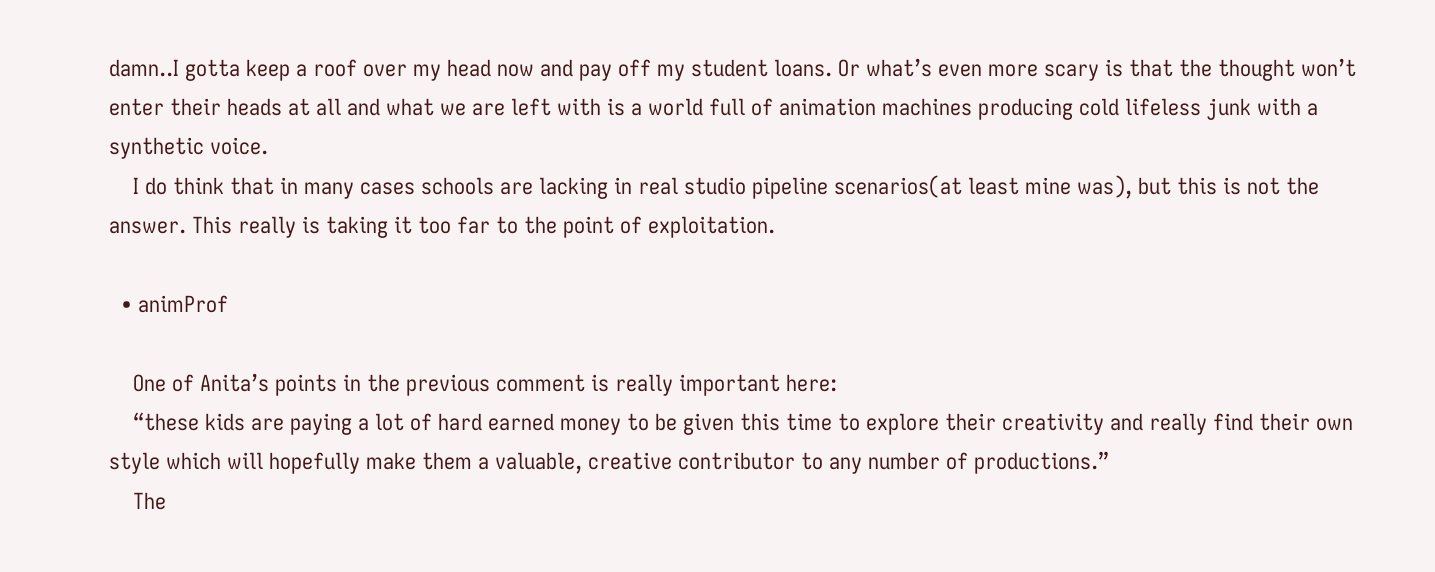damn..I gotta keep a roof over my head now and pay off my student loans. Or what’s even more scary is that the thought won’t enter their heads at all and what we are left with is a world full of animation machines producing cold lifeless junk with a synthetic voice.
    I do think that in many cases schools are lacking in real studio pipeline scenarios(at least mine was), but this is not the answer. This really is taking it too far to the point of exploitation.

  • animProf

    One of Anita’s points in the previous comment is really important here:
    “these kids are paying a lot of hard earned money to be given this time to explore their creativity and really find their own style which will hopefully make them a valuable, creative contributor to any number of productions.”
    The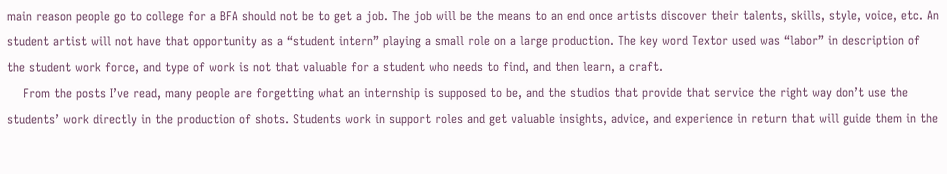main reason people go to college for a BFA should not be to get a job. The job will be the means to an end once artists discover their talents, skills, style, voice, etc. An student artist will not have that opportunity as a “student intern” playing a small role on a large production. The key word Textor used was “labor” in description of the student work force, and type of work is not that valuable for a student who needs to find, and then learn, a craft.
    From the posts I’ve read, many people are forgetting what an internship is supposed to be, and the studios that provide that service the right way don’t use the students’ work directly in the production of shots. Students work in support roles and get valuable insights, advice, and experience in return that will guide them in the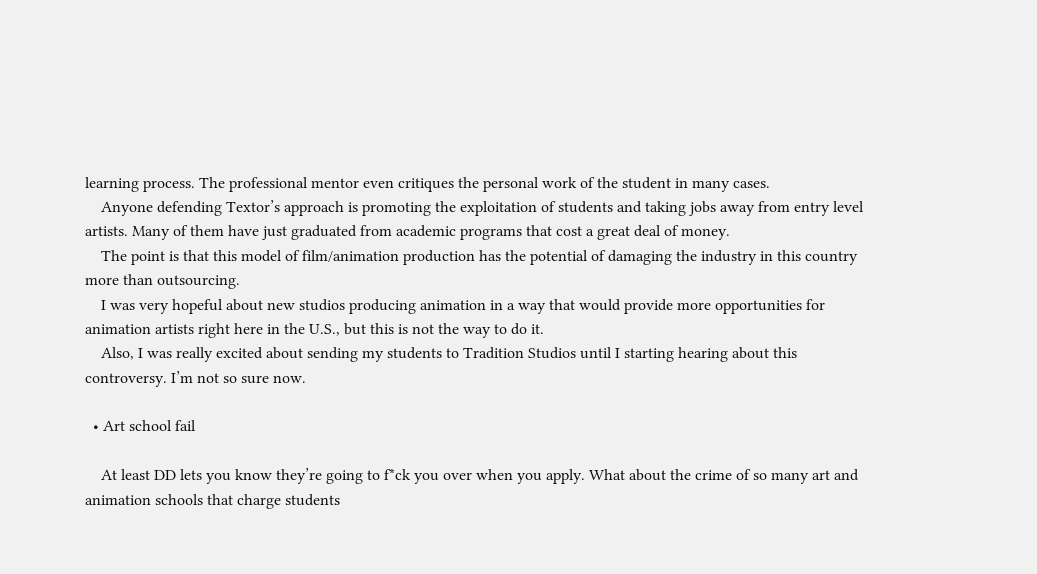learning process. The professional mentor even critiques the personal work of the student in many cases.
    Anyone defending Textor’s approach is promoting the exploitation of students and taking jobs away from entry level artists. Many of them have just graduated from academic programs that cost a great deal of money.
    The point is that this model of film/animation production has the potential of damaging the industry in this country more than outsourcing.
    I was very hopeful about new studios producing animation in a way that would provide more opportunities for animation artists right here in the U.S., but this is not the way to do it.
    Also, I was really excited about sending my students to Tradition Studios until I starting hearing about this controversy. I’m not so sure now.

  • Art school fail

    At least DD lets you know they’re going to f*ck you over when you apply. What about the crime of so many art and animation schools that charge students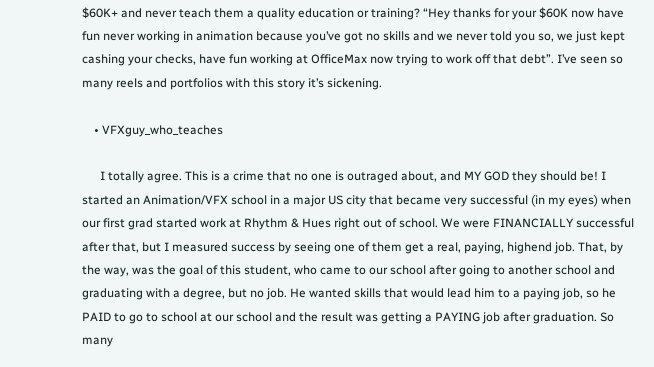$60K+ and never teach them a quality education or training? “Hey thanks for your $60K now have fun never working in animation because you’ve got no skills and we never told you so, we just kept cashing your checks, have fun working at OfficeMax now trying to work off that debt”. I’ve seen so many reels and portfolios with this story it’s sickening.

    • VFXguy_who_teaches

      I totally agree. This is a crime that no one is outraged about, and MY GOD they should be! I started an Animation/VFX school in a major US city that became very successful (in my eyes) when our first grad started work at Rhythm & Hues right out of school. We were FINANCIALLY successful after that, but I measured success by seeing one of them get a real, paying, highend job. That, by the way, was the goal of this student, who came to our school after going to another school and graduating with a degree, but no job. He wanted skills that would lead him to a paying job, so he PAID to go to school at our school and the result was getting a PAYING job after graduation. So many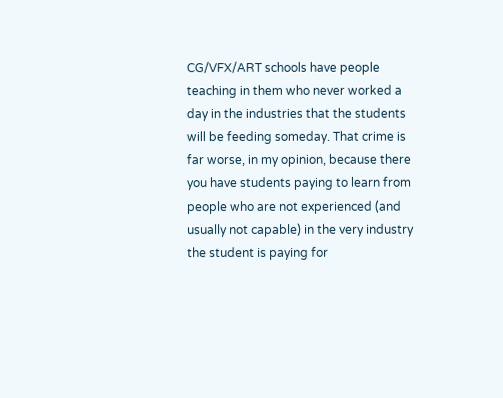CG/VFX/ART schools have people teaching in them who never worked a day in the industries that the students will be feeding someday. That crime is far worse, in my opinion, because there you have students paying to learn from people who are not experienced (and usually not capable) in the very industry the student is paying for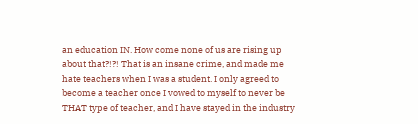an education IN. How come none of us are rising up about that?!?! That is an insane crime, and made me hate teachers when I was a student. I only agreed to become a teacher once I vowed to myself to never be THAT type of teacher, and I have stayed in the industry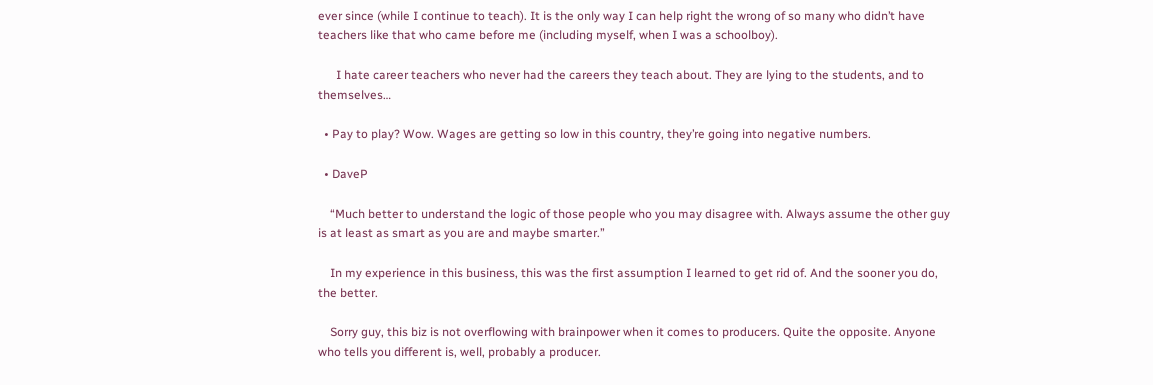ever since (while I continue to teach). It is the only way I can help right the wrong of so many who didn’t have teachers like that who came before me (including myself, when I was a schoolboy).

      I hate career teachers who never had the careers they teach about. They are lying to the students, and to themselves…

  • Pay to play? Wow. Wages are getting so low in this country, they’re going into negative numbers.

  • DaveP

    “Much better to understand the logic of those people who you may disagree with. Always assume the other guy is at least as smart as you are and maybe smarter.”

    In my experience in this business, this was the first assumption I learned to get rid of. And the sooner you do, the better.

    Sorry guy, this biz is not overflowing with brainpower when it comes to producers. Quite the opposite. Anyone who tells you different is, well, probably a producer.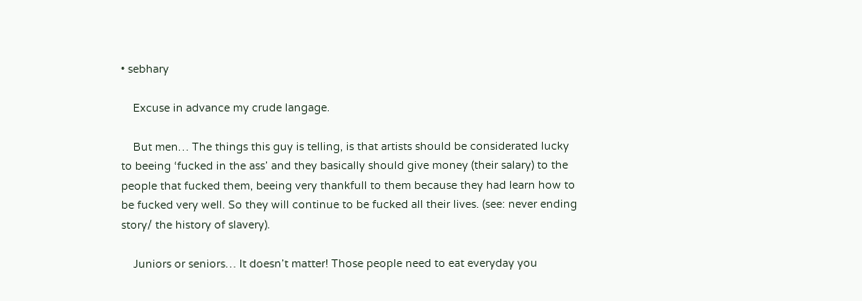• sebhary

    Excuse in advance my crude langage.

    But men… The things this guy is telling, is that artists should be considerated lucky to beeing ‘fucked in the ass’ and they basically should give money (their salary) to the people that fucked them, beeing very thankfull to them because they had learn how to be fucked very well. So they will continue to be fucked all their lives. (see: never ending story/ the history of slavery).

    Juniors or seniors… It doesn’t matter! Those people need to eat everyday you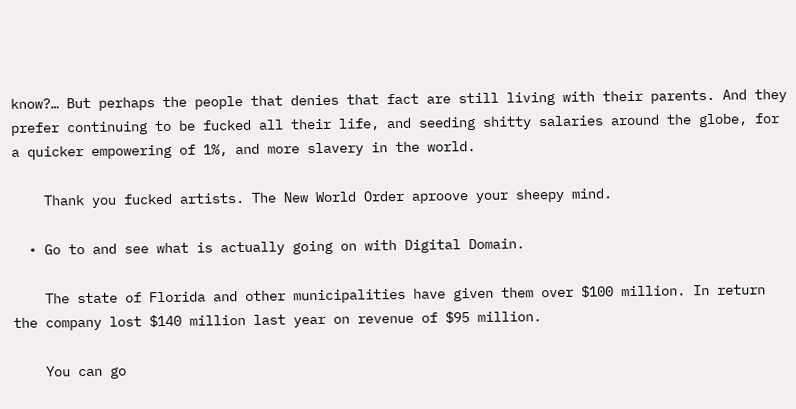know?… But perhaps the people that denies that fact are still living with their parents. And they prefer continuing to be fucked all their life, and seeding shitty salaries around the globe, for a quicker empowering of 1%, and more slavery in the world.

    Thank you fucked artists. The New World Order aproove your sheepy mind.

  • Go to and see what is actually going on with Digital Domain.

    The state of Florida and other municipalities have given them over $100 million. In return the company lost $140 million last year on revenue of $95 million.

    You can go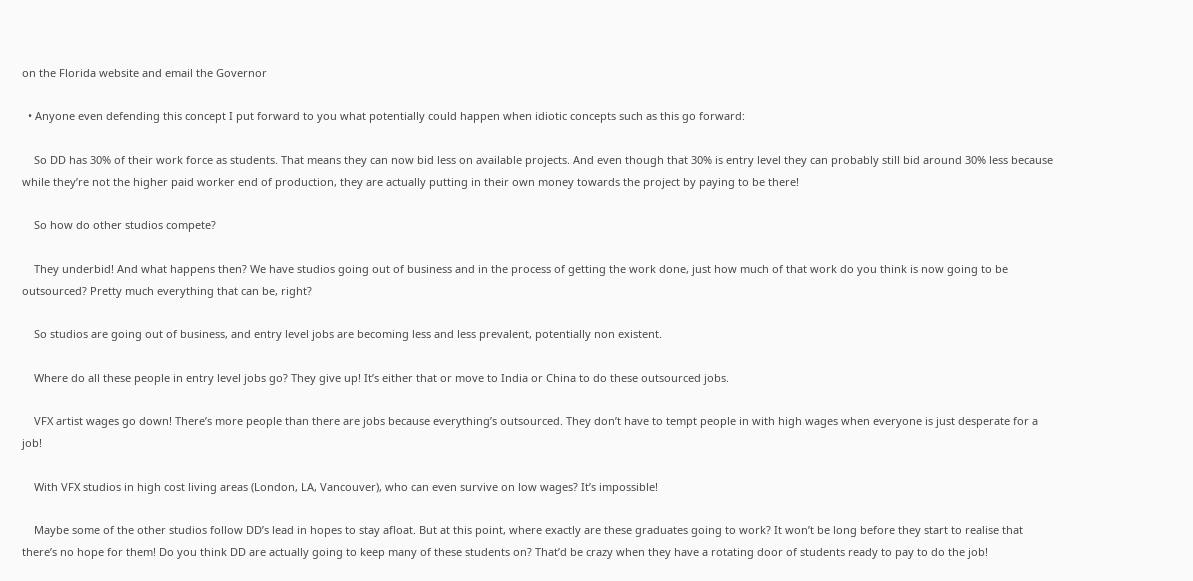on the Florida website and email the Governor

  • Anyone even defending this concept I put forward to you what potentially could happen when idiotic concepts such as this go forward:

    So DD has 30% of their work force as students. That means they can now bid less on available projects. And even though that 30% is entry level they can probably still bid around 30% less because while they’re not the higher paid worker end of production, they are actually putting in their own money towards the project by paying to be there!

    So how do other studios compete?

    They underbid! And what happens then? We have studios going out of business and in the process of getting the work done, just how much of that work do you think is now going to be outsourced? Pretty much everything that can be, right?

    So studios are going out of business, and entry level jobs are becoming less and less prevalent, potentially non existent.

    Where do all these people in entry level jobs go? They give up! It’s either that or move to India or China to do these outsourced jobs.

    VFX artist wages go down! There’s more people than there are jobs because everything’s outsourced. They don’t have to tempt people in with high wages when everyone is just desperate for a job!

    With VFX studios in high cost living areas (London, LA, Vancouver), who can even survive on low wages? It’s impossible!

    Maybe some of the other studios follow DD’s lead in hopes to stay afloat. But at this point, where exactly are these graduates going to work? It won’t be long before they start to realise that there’s no hope for them! Do you think DD are actually going to keep many of these students on? That’d be crazy when they have a rotating door of students ready to pay to do the job!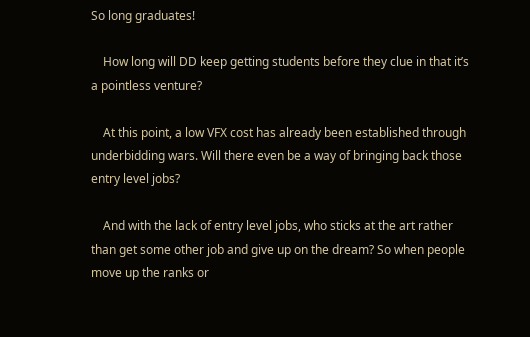So long graduates!

    How long will DD keep getting students before they clue in that it’s a pointless venture?

    At this point, a low VFX cost has already been established through underbidding wars. Will there even be a way of bringing back those entry level jobs?

    And with the lack of entry level jobs, who sticks at the art rather than get some other job and give up on the dream? So when people move up the ranks or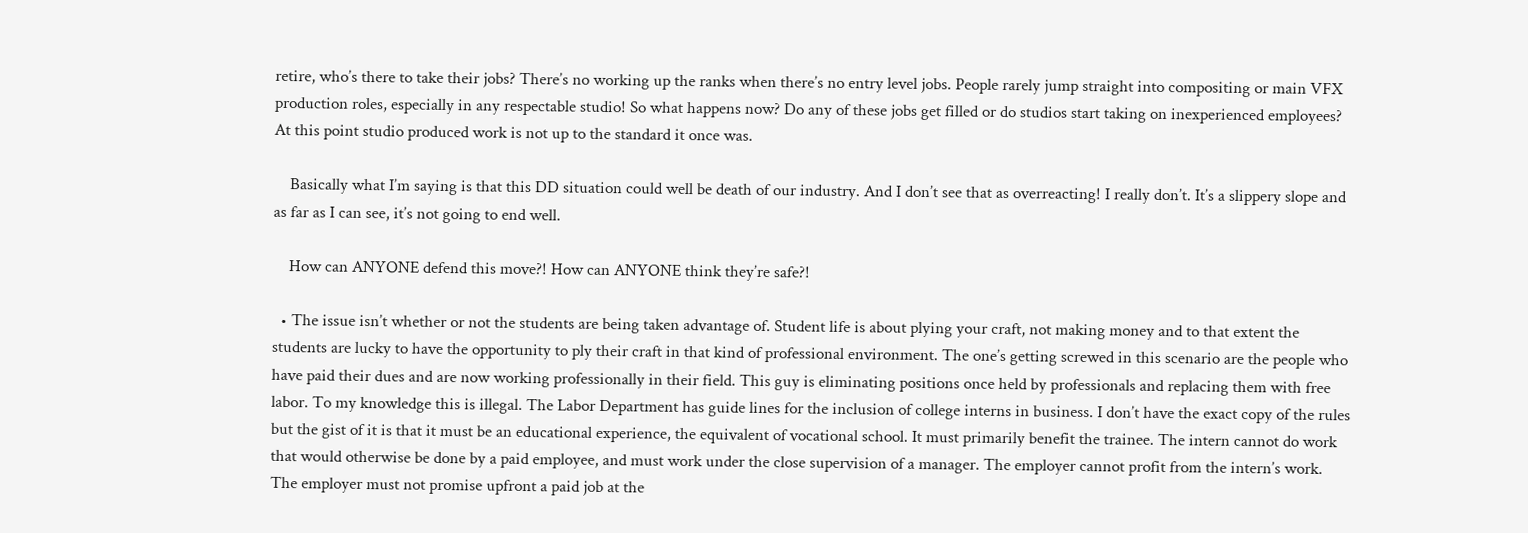retire, who’s there to take their jobs? There’s no working up the ranks when there’s no entry level jobs. People rarely jump straight into compositing or main VFX production roles, especially in any respectable studio! So what happens now? Do any of these jobs get filled or do studios start taking on inexperienced employees? At this point studio produced work is not up to the standard it once was.

    Basically what I’m saying is that this DD situation could well be death of our industry. And I don’t see that as overreacting! I really don’t. It’s a slippery slope and as far as I can see, it’s not going to end well.

    How can ANYONE defend this move?! How can ANYONE think they’re safe?!

  • The issue isn’t whether or not the students are being taken advantage of. Student life is about plying your craft, not making money and to that extent the students are lucky to have the opportunity to ply their craft in that kind of professional environment. The one’s getting screwed in this scenario are the people who have paid their dues and are now working professionally in their field. This guy is eliminating positions once held by professionals and replacing them with free labor. To my knowledge this is illegal. The Labor Department has guide lines for the inclusion of college interns in business. I don’t have the exact copy of the rules but the gist of it is that it must be an educational experience, the equivalent of vocational school. It must primarily benefit the trainee. The intern cannot do work that would otherwise be done by a paid employee, and must work under the close supervision of a manager. The employer cannot profit from the intern’s work. The employer must not promise upfront a paid job at the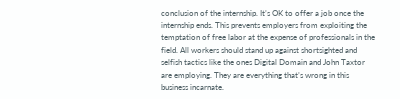conclusion of the internship. It’s OK to offer a job once the internship ends. This prevents employers from exploiting the temptation of free labor at the expense of professionals in the field. All workers should stand up against shortsighted and selfish tactics like the ones Digital Domain and John Taxtor are employing. They are everything that’s wrong in this business incarnate.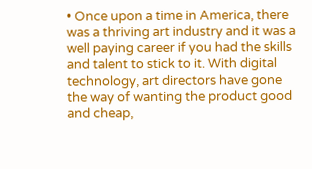• Once upon a time in America, there was a thriving art industry and it was a well paying career if you had the skills and talent to stick to it. With digital technology, art directors have gone the way of wanting the product good and cheap,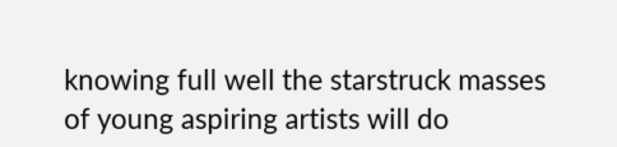knowing full well the starstruck masses of young aspiring artists will do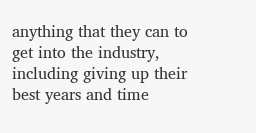anything that they can to get into the industry, including giving up their best years and time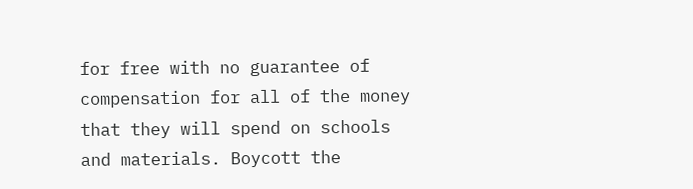for free with no guarantee of compensation for all of the money that they will spend on schools and materials. Boycott the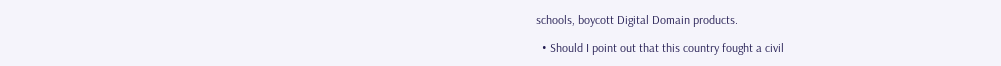schools, boycott Digital Domain products.

  • Should I point out that this country fought a civil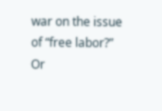war on the issue of “free labor?” Or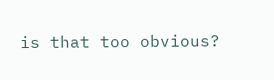is that too obvious?